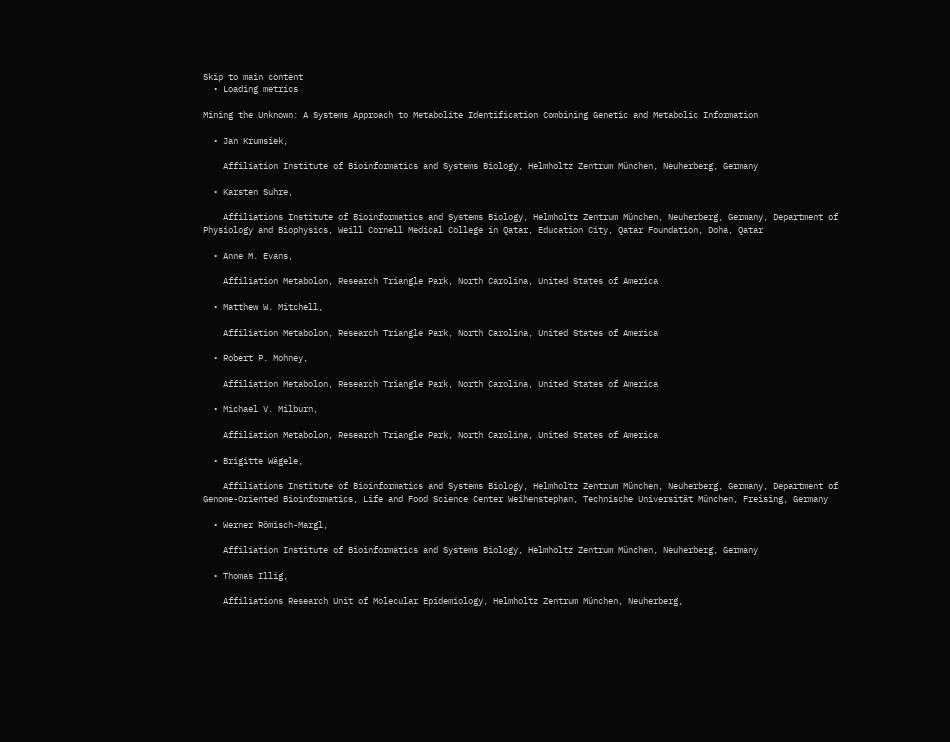Skip to main content
  • Loading metrics

Mining the Unknown: A Systems Approach to Metabolite Identification Combining Genetic and Metabolic Information

  • Jan Krumsiek,

    Affiliation Institute of Bioinformatics and Systems Biology, Helmholtz Zentrum München, Neuherberg, Germany

  • Karsten Suhre,

    Affiliations Institute of Bioinformatics and Systems Biology, Helmholtz Zentrum München, Neuherberg, Germany, Department of Physiology and Biophysics, Weill Cornell Medical College in Qatar, Education City, Qatar Foundation, Doha, Qatar

  • Anne M. Evans,

    Affiliation Metabolon, Research Triangle Park, North Carolina, United States of America

  • Matthew W. Mitchell,

    Affiliation Metabolon, Research Triangle Park, North Carolina, United States of America

  • Robert P. Mohney,

    Affiliation Metabolon, Research Triangle Park, North Carolina, United States of America

  • Michael V. Milburn,

    Affiliation Metabolon, Research Triangle Park, North Carolina, United States of America

  • Brigitte Wägele,

    Affiliations Institute of Bioinformatics and Systems Biology, Helmholtz Zentrum München, Neuherberg, Germany, Department of Genome-Oriented Bioinformatics, Life and Food Science Center Weihenstephan, Technische Universität München, Freising, Germany

  • Werner Römisch-Margl,

    Affiliation Institute of Bioinformatics and Systems Biology, Helmholtz Zentrum München, Neuherberg, Germany

  • Thomas Illig,

    Affiliations Research Unit of Molecular Epidemiology, Helmholtz Zentrum München, Neuherberg,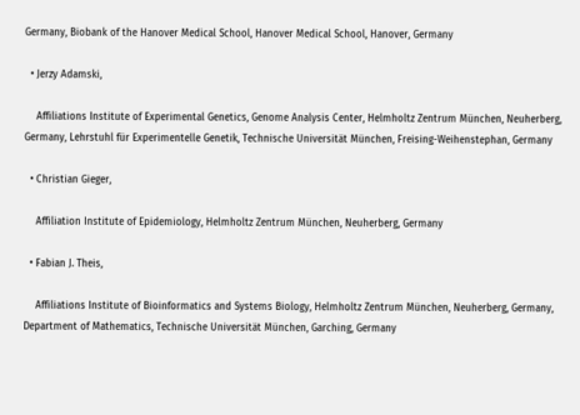Germany, Biobank of the Hanover Medical School, Hanover Medical School, Hanover, Germany

  • Jerzy Adamski,

    Affiliations Institute of Experimental Genetics, Genome Analysis Center, Helmholtz Zentrum München, Neuherberg, Germany, Lehrstuhl für Experimentelle Genetik, Technische Universität München, Freising-Weihenstephan, Germany

  • Christian Gieger,

    Affiliation Institute of Epidemiology, Helmholtz Zentrum München, Neuherberg, Germany

  • Fabian J. Theis,

    Affiliations Institute of Bioinformatics and Systems Biology, Helmholtz Zentrum München, Neuherberg, Germany, Department of Mathematics, Technische Universität München, Garching, Germany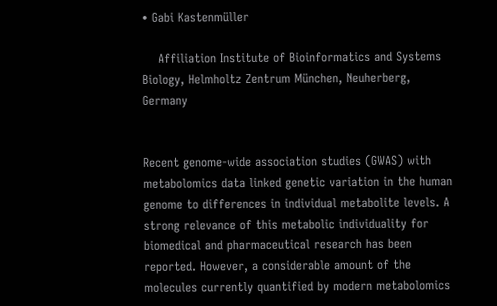• Gabi Kastenmüller

    Affiliation Institute of Bioinformatics and Systems Biology, Helmholtz Zentrum München, Neuherberg, Germany


Recent genome-wide association studies (GWAS) with metabolomics data linked genetic variation in the human genome to differences in individual metabolite levels. A strong relevance of this metabolic individuality for biomedical and pharmaceutical research has been reported. However, a considerable amount of the molecules currently quantified by modern metabolomics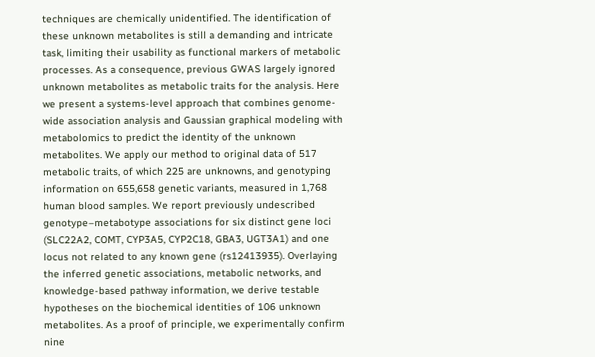techniques are chemically unidentified. The identification of these unknown metabolites is still a demanding and intricate task, limiting their usability as functional markers of metabolic processes. As a consequence, previous GWAS largely ignored unknown metabolites as metabolic traits for the analysis. Here we present a systems-level approach that combines genome-wide association analysis and Gaussian graphical modeling with metabolomics to predict the identity of the unknown metabolites. We apply our method to original data of 517 metabolic traits, of which 225 are unknowns, and genotyping information on 655,658 genetic variants, measured in 1,768 human blood samples. We report previously undescribed genotype–metabotype associations for six distinct gene loci (SLC22A2, COMT, CYP3A5, CYP2C18, GBA3, UGT3A1) and one locus not related to any known gene (rs12413935). Overlaying the inferred genetic associations, metabolic networks, and knowledge-based pathway information, we derive testable hypotheses on the biochemical identities of 106 unknown metabolites. As a proof of principle, we experimentally confirm nine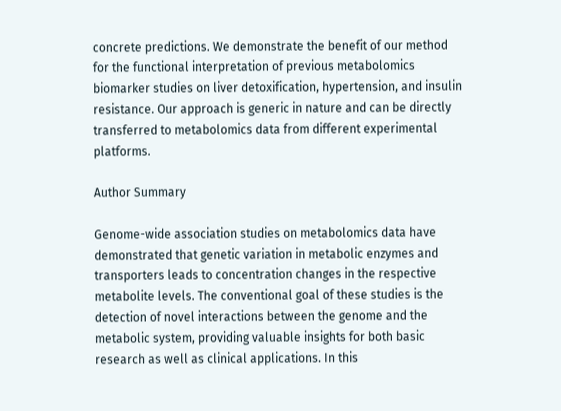concrete predictions. We demonstrate the benefit of our method for the functional interpretation of previous metabolomics biomarker studies on liver detoxification, hypertension, and insulin resistance. Our approach is generic in nature and can be directly transferred to metabolomics data from different experimental platforms.

Author Summary

Genome-wide association studies on metabolomics data have demonstrated that genetic variation in metabolic enzymes and transporters leads to concentration changes in the respective metabolite levels. The conventional goal of these studies is the detection of novel interactions between the genome and the metabolic system, providing valuable insights for both basic research as well as clinical applications. In this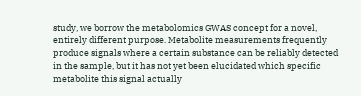study, we borrow the metabolomics GWAS concept for a novel, entirely different purpose. Metabolite measurements frequently produce signals where a certain substance can be reliably detected in the sample, but it has not yet been elucidated which specific metabolite this signal actually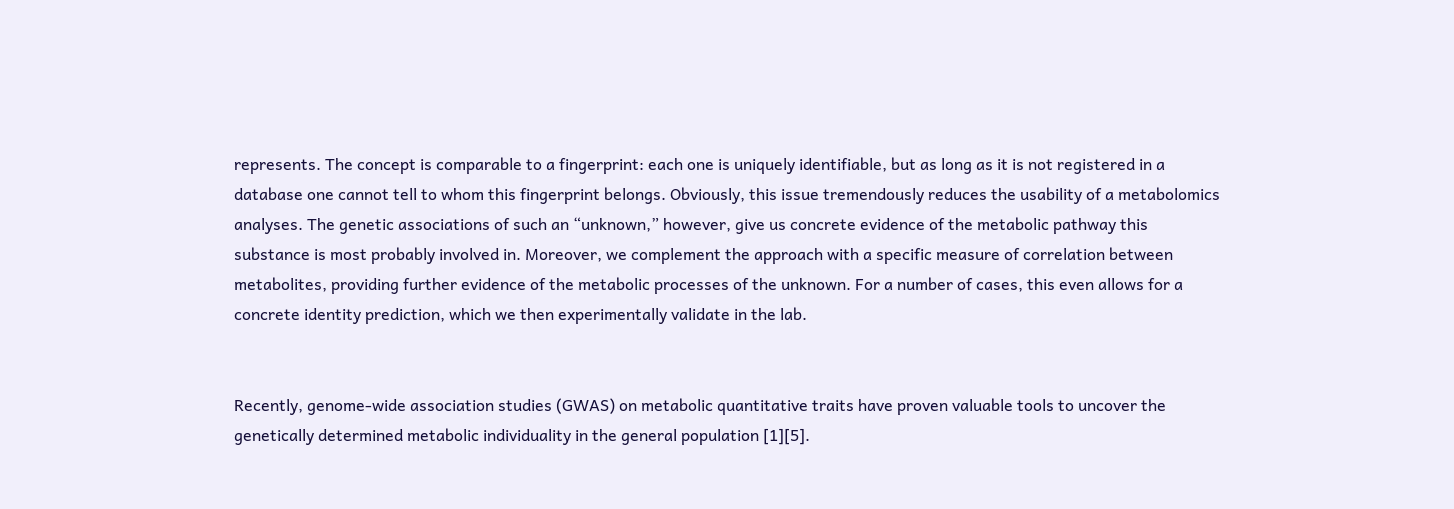represents. The concept is comparable to a fingerprint: each one is uniquely identifiable, but as long as it is not registered in a database one cannot tell to whom this fingerprint belongs. Obviously, this issue tremendously reduces the usability of a metabolomics analyses. The genetic associations of such an “unknown,” however, give us concrete evidence of the metabolic pathway this substance is most probably involved in. Moreover, we complement the approach with a specific measure of correlation between metabolites, providing further evidence of the metabolic processes of the unknown. For a number of cases, this even allows for a concrete identity prediction, which we then experimentally validate in the lab.


Recently, genome-wide association studies (GWAS) on metabolic quantitative traits have proven valuable tools to uncover the genetically determined metabolic individuality in the general population [1][5].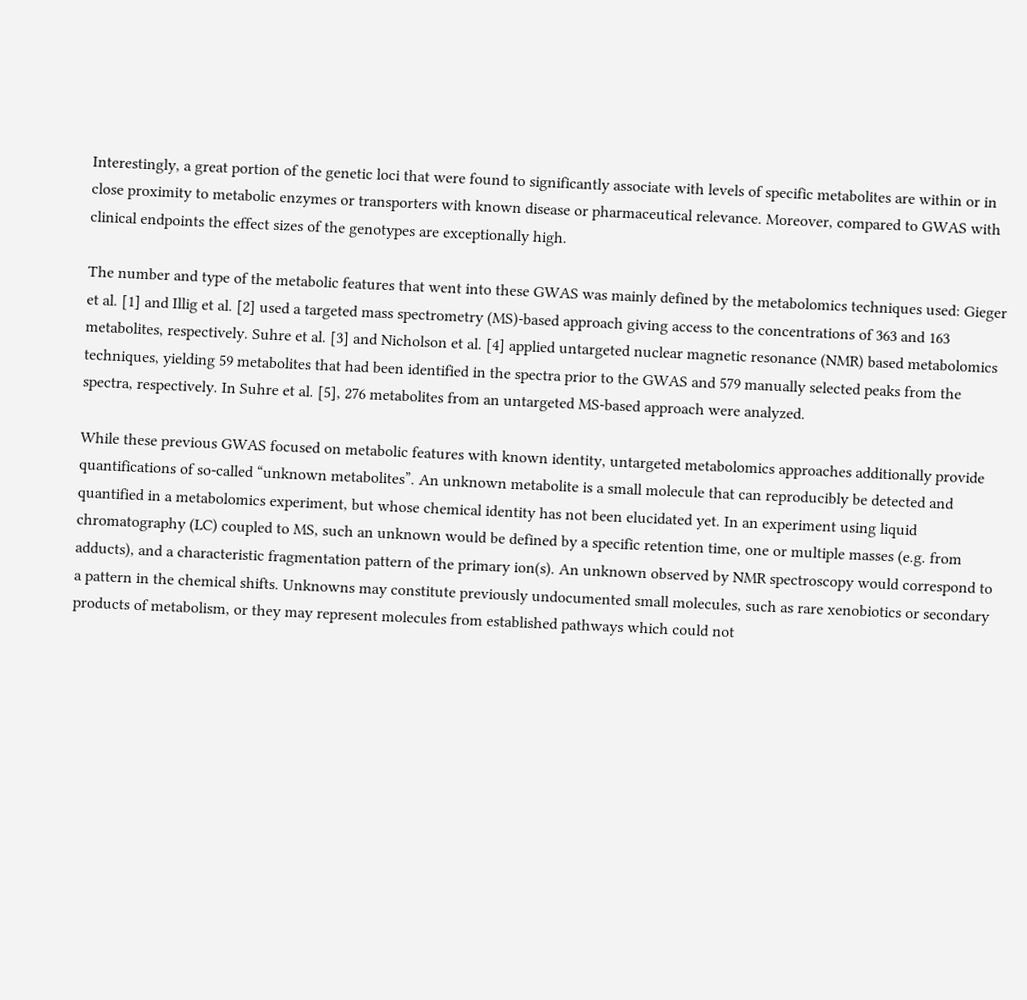Interestingly, a great portion of the genetic loci that were found to significantly associate with levels of specific metabolites are within or in close proximity to metabolic enzymes or transporters with known disease or pharmaceutical relevance. Moreover, compared to GWAS with clinical endpoints the effect sizes of the genotypes are exceptionally high.

The number and type of the metabolic features that went into these GWAS was mainly defined by the metabolomics techniques used: Gieger et al. [1] and Illig et al. [2] used a targeted mass spectrometry (MS)-based approach giving access to the concentrations of 363 and 163 metabolites, respectively. Suhre et al. [3] and Nicholson et al. [4] applied untargeted nuclear magnetic resonance (NMR) based metabolomics techniques, yielding 59 metabolites that had been identified in the spectra prior to the GWAS and 579 manually selected peaks from the spectra, respectively. In Suhre et al. [5], 276 metabolites from an untargeted MS-based approach were analyzed.

While these previous GWAS focused on metabolic features with known identity, untargeted metabolomics approaches additionally provide quantifications of so-called “unknown metabolites”. An unknown metabolite is a small molecule that can reproducibly be detected and quantified in a metabolomics experiment, but whose chemical identity has not been elucidated yet. In an experiment using liquid chromatography (LC) coupled to MS, such an unknown would be defined by a specific retention time, one or multiple masses (e.g. from adducts), and a characteristic fragmentation pattern of the primary ion(s). An unknown observed by NMR spectroscopy would correspond to a pattern in the chemical shifts. Unknowns may constitute previously undocumented small molecules, such as rare xenobiotics or secondary products of metabolism, or they may represent molecules from established pathways which could not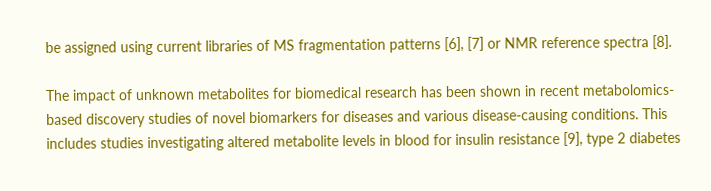be assigned using current libraries of MS fragmentation patterns [6], [7] or NMR reference spectra [8].

The impact of unknown metabolites for biomedical research has been shown in recent metabolomics-based discovery studies of novel biomarkers for diseases and various disease-causing conditions. This includes studies investigating altered metabolite levels in blood for insulin resistance [9], type 2 diabetes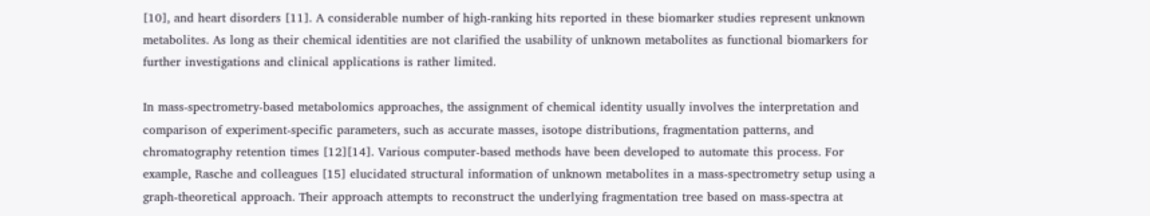[10], and heart disorders [11]. A considerable number of high-ranking hits reported in these biomarker studies represent unknown metabolites. As long as their chemical identities are not clarified the usability of unknown metabolites as functional biomarkers for further investigations and clinical applications is rather limited.

In mass-spectrometry-based metabolomics approaches, the assignment of chemical identity usually involves the interpretation and comparison of experiment-specific parameters, such as accurate masses, isotope distributions, fragmentation patterns, and chromatography retention times [12][14]. Various computer-based methods have been developed to automate this process. For example, Rasche and colleagues [15] elucidated structural information of unknown metabolites in a mass-spectrometry setup using a graph-theoretical approach. Their approach attempts to reconstruct the underlying fragmentation tree based on mass-spectra at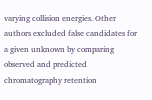varying collision energies. Other authors excluded false candidates for a given unknown by comparing observed and predicted chromatography retention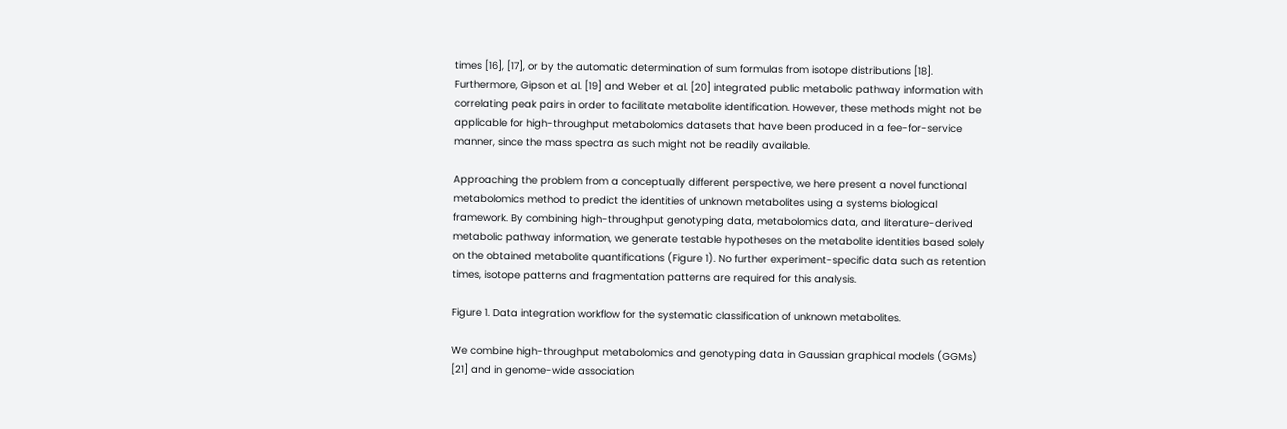times [16], [17], or by the automatic determination of sum formulas from isotope distributions [18]. Furthermore, Gipson et al. [19] and Weber et al. [20] integrated public metabolic pathway information with correlating peak pairs in order to facilitate metabolite identification. However, these methods might not be applicable for high-throughput metabolomics datasets that have been produced in a fee-for-service manner, since the mass spectra as such might not be readily available.

Approaching the problem from a conceptually different perspective, we here present a novel functional metabolomics method to predict the identities of unknown metabolites using a systems biological framework. By combining high-throughput genotyping data, metabolomics data, and literature-derived metabolic pathway information, we generate testable hypotheses on the metabolite identities based solely on the obtained metabolite quantifications (Figure 1). No further experiment-specific data such as retention times, isotope patterns and fragmentation patterns are required for this analysis.

Figure 1. Data integration workflow for the systematic classification of unknown metabolites.

We combine high-throughput metabolomics and genotyping data in Gaussian graphical models (GGMs) [21] and in genome-wide association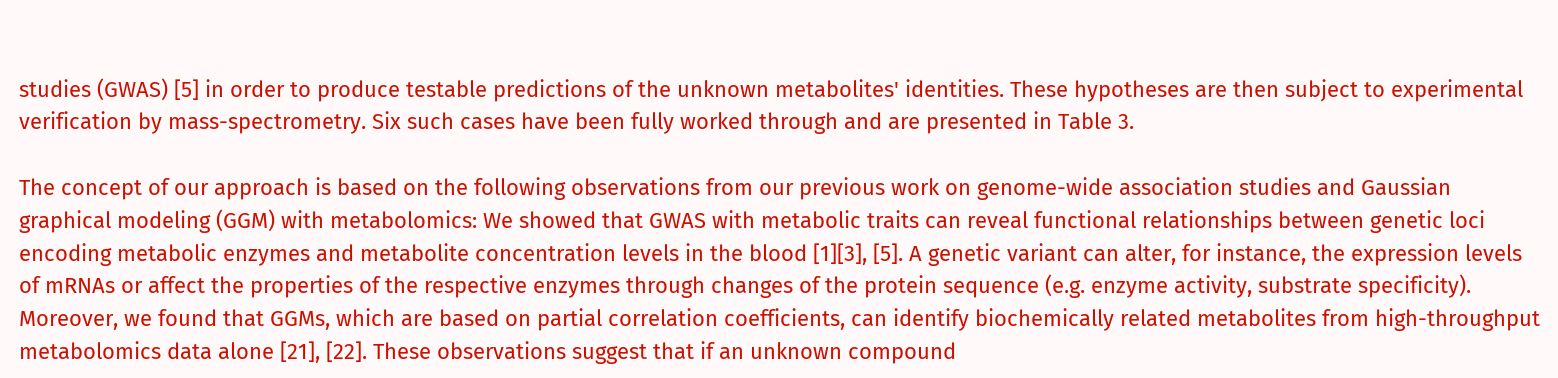studies (GWAS) [5] in order to produce testable predictions of the unknown metabolites' identities. These hypotheses are then subject to experimental verification by mass-spectrometry. Six such cases have been fully worked through and are presented in Table 3.

The concept of our approach is based on the following observations from our previous work on genome-wide association studies and Gaussian graphical modeling (GGM) with metabolomics: We showed that GWAS with metabolic traits can reveal functional relationships between genetic loci encoding metabolic enzymes and metabolite concentration levels in the blood [1][3], [5]. A genetic variant can alter, for instance, the expression levels of mRNAs or affect the properties of the respective enzymes through changes of the protein sequence (e.g. enzyme activity, substrate specificity). Moreover, we found that GGMs, which are based on partial correlation coefficients, can identify biochemically related metabolites from high-throughput metabolomics data alone [21], [22]. These observations suggest that if an unknown compound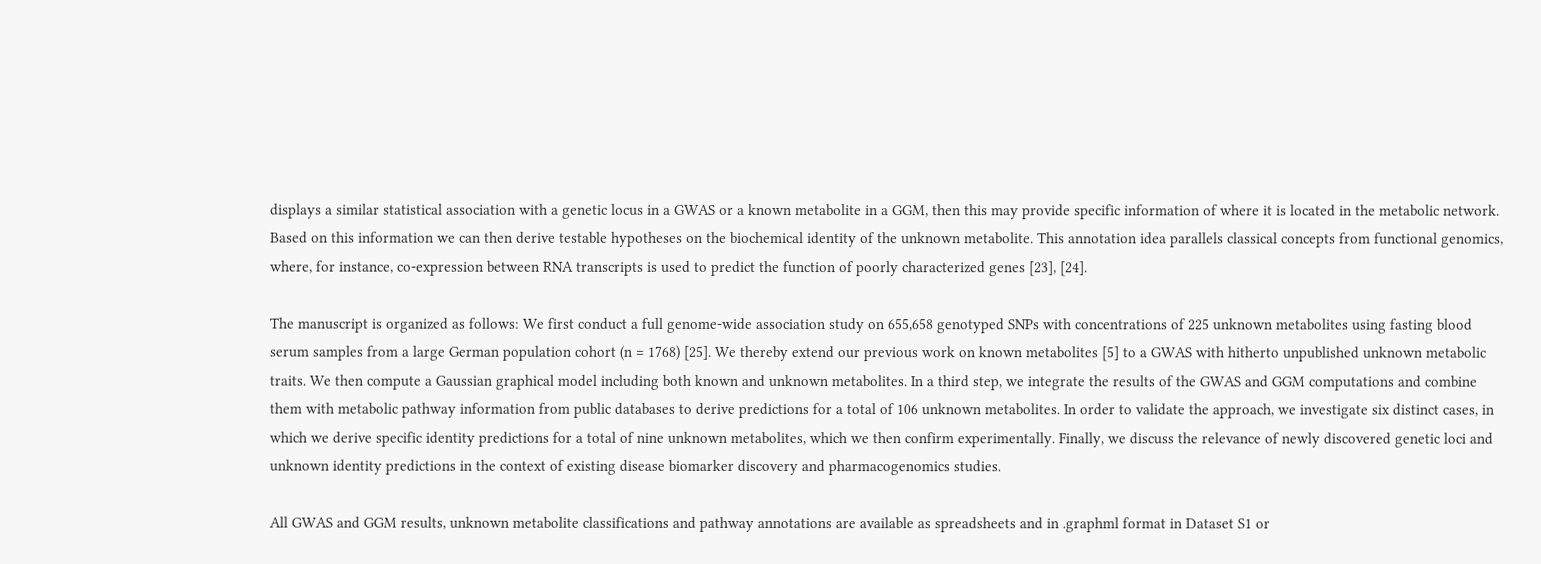displays a similar statistical association with a genetic locus in a GWAS or a known metabolite in a GGM, then this may provide specific information of where it is located in the metabolic network. Based on this information we can then derive testable hypotheses on the biochemical identity of the unknown metabolite. This annotation idea parallels classical concepts from functional genomics, where, for instance, co-expression between RNA transcripts is used to predict the function of poorly characterized genes [23], [24].

The manuscript is organized as follows: We first conduct a full genome-wide association study on 655,658 genotyped SNPs with concentrations of 225 unknown metabolites using fasting blood serum samples from a large German population cohort (n = 1768) [25]. We thereby extend our previous work on known metabolites [5] to a GWAS with hitherto unpublished unknown metabolic traits. We then compute a Gaussian graphical model including both known and unknown metabolites. In a third step, we integrate the results of the GWAS and GGM computations and combine them with metabolic pathway information from public databases to derive predictions for a total of 106 unknown metabolites. In order to validate the approach, we investigate six distinct cases, in which we derive specific identity predictions for a total of nine unknown metabolites, which we then confirm experimentally. Finally, we discuss the relevance of newly discovered genetic loci and unknown identity predictions in the context of existing disease biomarker discovery and pharmacogenomics studies.

All GWAS and GGM results, unknown metabolite classifications and pathway annotations are available as spreadsheets and in .graphml format in Dataset S1 or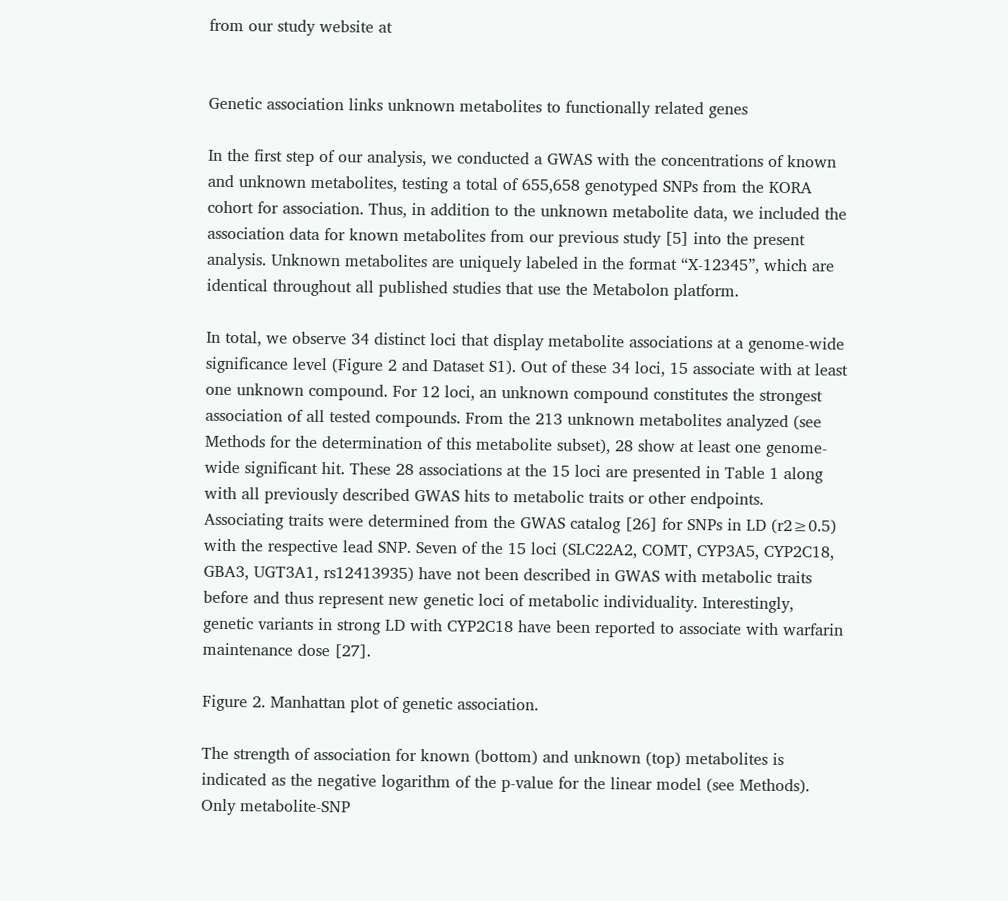from our study website at


Genetic association links unknown metabolites to functionally related genes

In the first step of our analysis, we conducted a GWAS with the concentrations of known and unknown metabolites, testing a total of 655,658 genotyped SNPs from the KORA cohort for association. Thus, in addition to the unknown metabolite data, we included the association data for known metabolites from our previous study [5] into the present analysis. Unknown metabolites are uniquely labeled in the format “X-12345”, which are identical throughout all published studies that use the Metabolon platform.

In total, we observe 34 distinct loci that display metabolite associations at a genome-wide significance level (Figure 2 and Dataset S1). Out of these 34 loci, 15 associate with at least one unknown compound. For 12 loci, an unknown compound constitutes the strongest association of all tested compounds. From the 213 unknown metabolites analyzed (see Methods for the determination of this metabolite subset), 28 show at least one genome-wide significant hit. These 28 associations at the 15 loci are presented in Table 1 along with all previously described GWAS hits to metabolic traits or other endpoints. Associating traits were determined from the GWAS catalog [26] for SNPs in LD (r2≥0.5) with the respective lead SNP. Seven of the 15 loci (SLC22A2, COMT, CYP3A5, CYP2C18, GBA3, UGT3A1, rs12413935) have not been described in GWAS with metabolic traits before and thus represent new genetic loci of metabolic individuality. Interestingly, genetic variants in strong LD with CYP2C18 have been reported to associate with warfarin maintenance dose [27].

Figure 2. Manhattan plot of genetic association.

The strength of association for known (bottom) and unknown (top) metabolites is indicated as the negative logarithm of the p-value for the linear model (see Methods). Only metabolite-SNP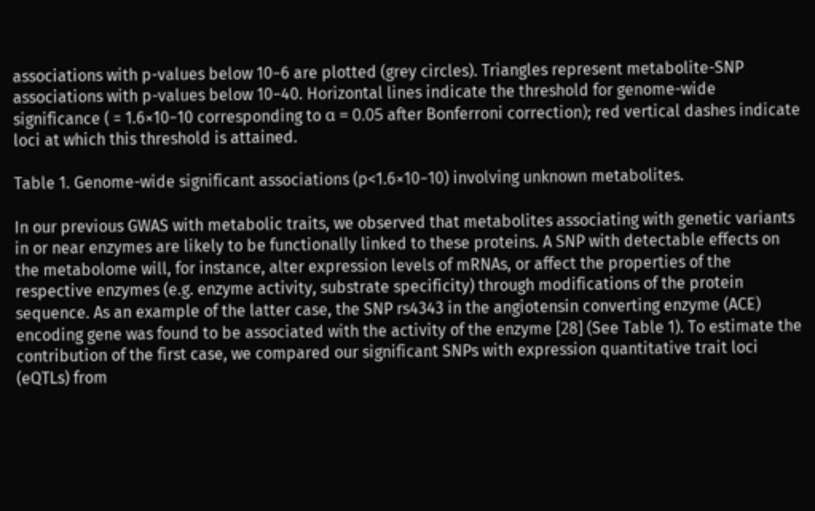associations with p-values below 10−6 are plotted (grey circles). Triangles represent metabolite-SNP associations with p-values below 10−40. Horizontal lines indicate the threshold for genome-wide significance ( = 1.6×10−10 corresponding to α = 0.05 after Bonferroni correction); red vertical dashes indicate loci at which this threshold is attained.

Table 1. Genome-wide significant associations (p<1.6×10−10) involving unknown metabolites.

In our previous GWAS with metabolic traits, we observed that metabolites associating with genetic variants in or near enzymes are likely to be functionally linked to these proteins. A SNP with detectable effects on the metabolome will, for instance, alter expression levels of mRNAs, or affect the properties of the respective enzymes (e.g. enzyme activity, substrate specificity) through modifications of the protein sequence. As an example of the latter case, the SNP rs4343 in the angiotensin converting enzyme (ACE) encoding gene was found to be associated with the activity of the enzyme [28] (See Table 1). To estimate the contribution of the first case, we compared our significant SNPs with expression quantitative trait loci (eQTLs) from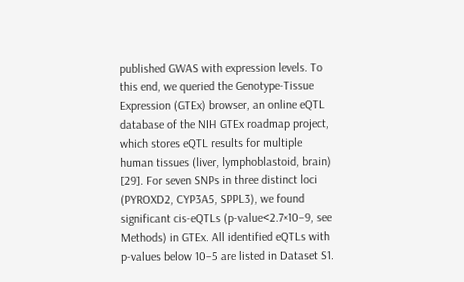published GWAS with expression levels. To this end, we queried the Genotype-Tissue Expression (GTEx) browser, an online eQTL database of the NIH GTEx roadmap project, which stores eQTL results for multiple human tissues (liver, lymphoblastoid, brain) [29]. For seven SNPs in three distinct loci (PYROXD2, CYP3A5, SPPL3), we found significant cis-eQTLs (p-value<2.7×10−9, see Methods) in GTEx. All identified eQTLs with p-values below 10−5 are listed in Dataset S1.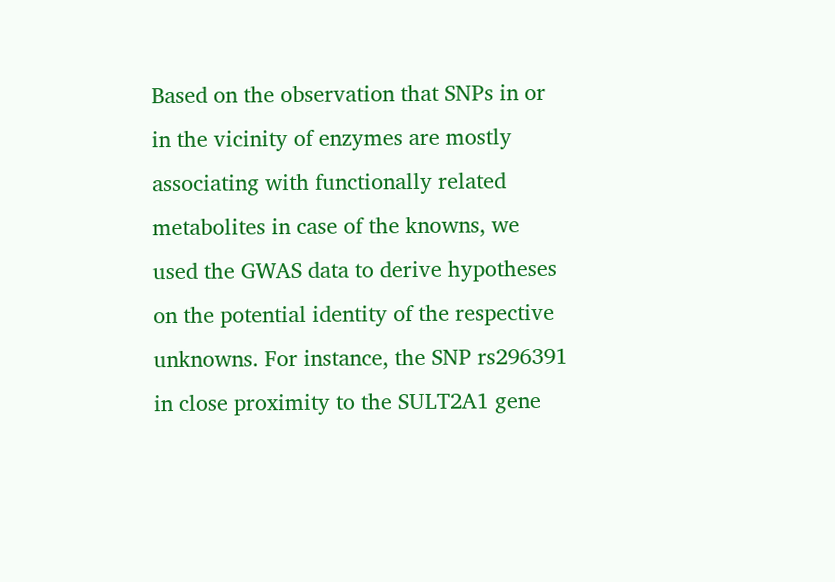Based on the observation that SNPs in or in the vicinity of enzymes are mostly associating with functionally related metabolites in case of the knowns, we used the GWAS data to derive hypotheses on the potential identity of the respective unknowns. For instance, the SNP rs296391 in close proximity to the SULT2A1 gene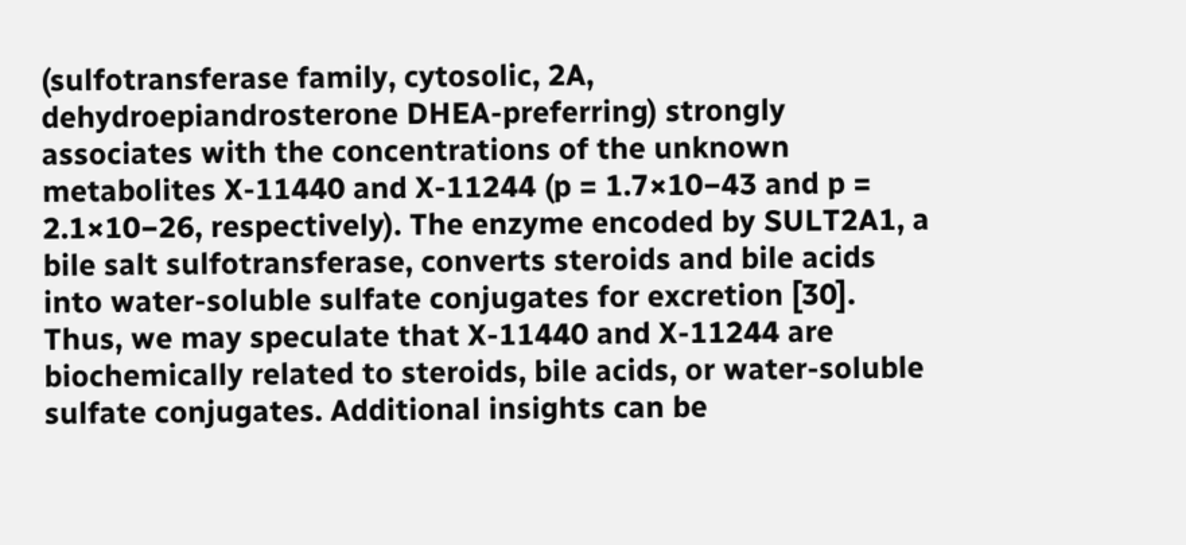(sulfotransferase family, cytosolic, 2A, dehydroepiandrosterone DHEA-preferring) strongly associates with the concentrations of the unknown metabolites X-11440 and X-11244 (p = 1.7×10−43 and p = 2.1×10−26, respectively). The enzyme encoded by SULT2A1, a bile salt sulfotransferase, converts steroids and bile acids into water-soluble sulfate conjugates for excretion [30]. Thus, we may speculate that X-11440 and X-11244 are biochemically related to steroids, bile acids, or water-soluble sulfate conjugates. Additional insights can be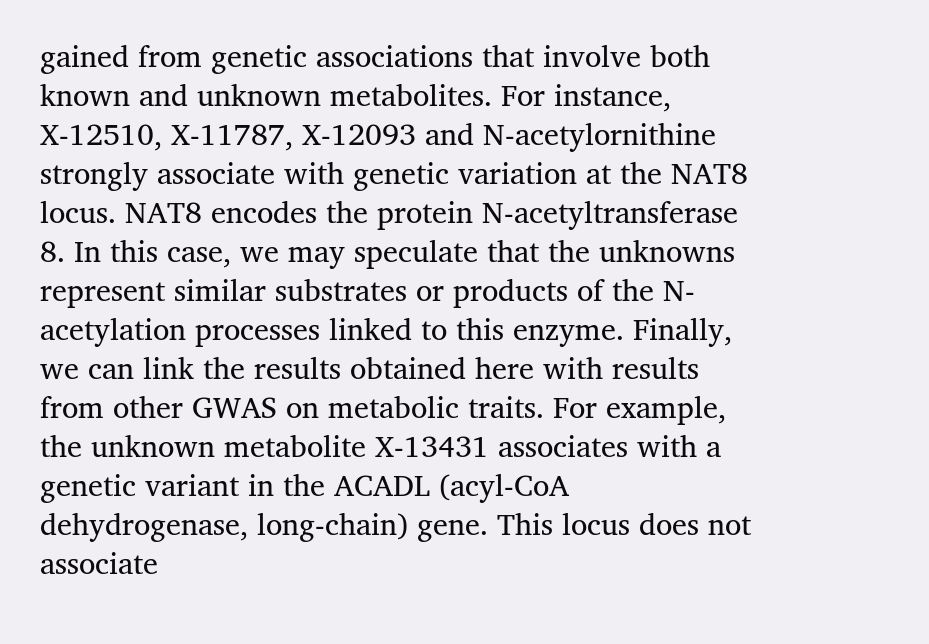gained from genetic associations that involve both known and unknown metabolites. For instance, X-12510, X-11787, X-12093 and N-acetylornithine strongly associate with genetic variation at the NAT8 locus. NAT8 encodes the protein N-acetyltransferase 8. In this case, we may speculate that the unknowns represent similar substrates or products of the N-acetylation processes linked to this enzyme. Finally, we can link the results obtained here with results from other GWAS on metabolic traits. For example, the unknown metabolite X-13431 associates with a genetic variant in the ACADL (acyl-CoA dehydrogenase, long-chain) gene. This locus does not associate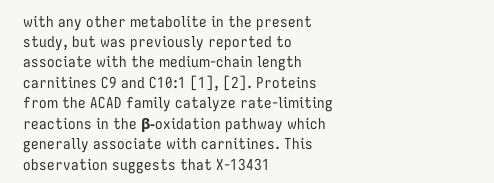with any other metabolite in the present study, but was previously reported to associate with the medium-chain length carnitines C9 and C10:1 [1], [2]. Proteins from the ACAD family catalyze rate-limiting reactions in the β-oxidation pathway which generally associate with carnitines. This observation suggests that X-13431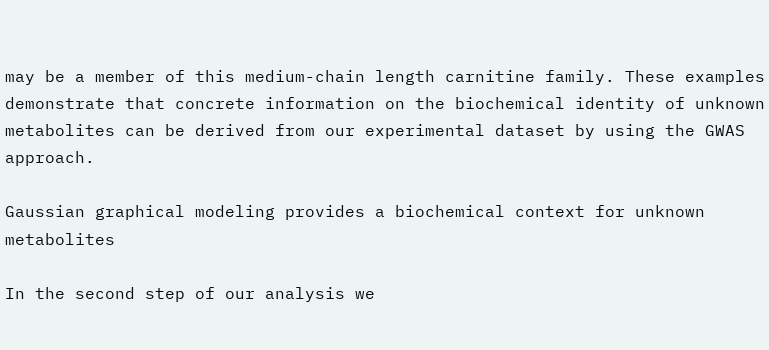may be a member of this medium-chain length carnitine family. These examples demonstrate that concrete information on the biochemical identity of unknown metabolites can be derived from our experimental dataset by using the GWAS approach.

Gaussian graphical modeling provides a biochemical context for unknown metabolites

In the second step of our analysis we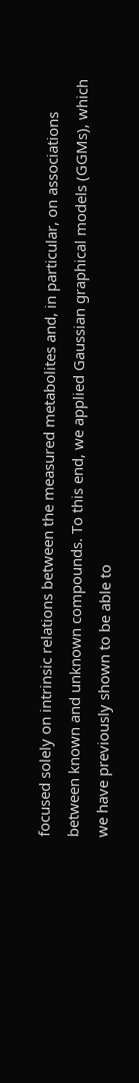focused solely on intrinsic relations between the measured metabolites and, in particular, on associations between known and unknown compounds. To this end, we applied Gaussian graphical models (GGMs), which we have previously shown to be able to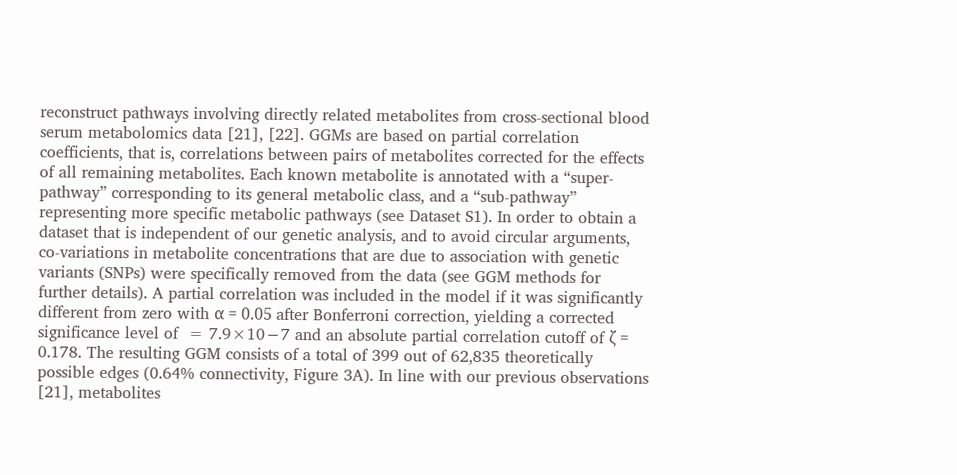reconstruct pathways involving directly related metabolites from cross-sectional blood serum metabolomics data [21], [22]. GGMs are based on partial correlation coefficients, that is, correlations between pairs of metabolites corrected for the effects of all remaining metabolites. Each known metabolite is annotated with a “super-pathway” corresponding to its general metabolic class, and a “sub-pathway” representing more specific metabolic pathways (see Dataset S1). In order to obtain a dataset that is independent of our genetic analysis, and to avoid circular arguments, co-variations in metabolite concentrations that are due to association with genetic variants (SNPs) were specifically removed from the data (see GGM methods for further details). A partial correlation was included in the model if it was significantly different from zero with α = 0.05 after Bonferroni correction, yielding a corrected significance level of  = 7.9×10−7 and an absolute partial correlation cutoff of ζ = 0.178. The resulting GGM consists of a total of 399 out of 62,835 theoretically possible edges (0.64% connectivity, Figure 3A). In line with our previous observations [21], metabolites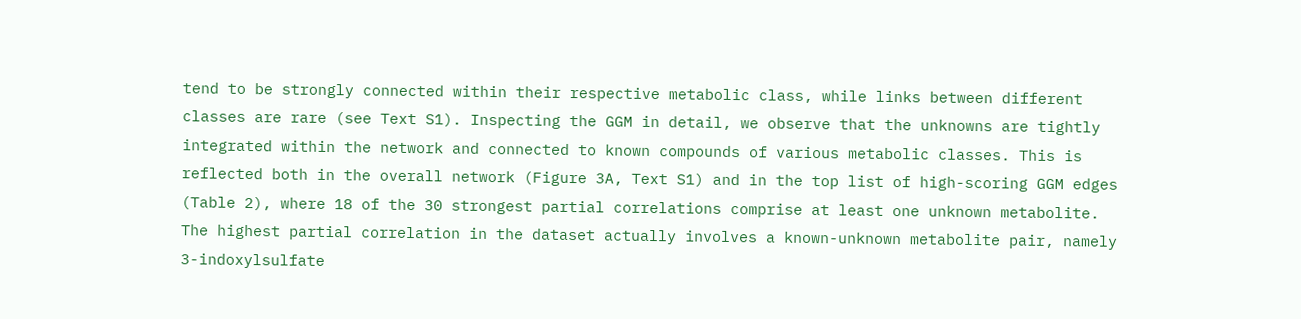tend to be strongly connected within their respective metabolic class, while links between different classes are rare (see Text S1). Inspecting the GGM in detail, we observe that the unknowns are tightly integrated within the network and connected to known compounds of various metabolic classes. This is reflected both in the overall network (Figure 3A, Text S1) and in the top list of high-scoring GGM edges (Table 2), where 18 of the 30 strongest partial correlations comprise at least one unknown metabolite. The highest partial correlation in the dataset actually involves a known-unknown metabolite pair, namely 3-indoxylsulfate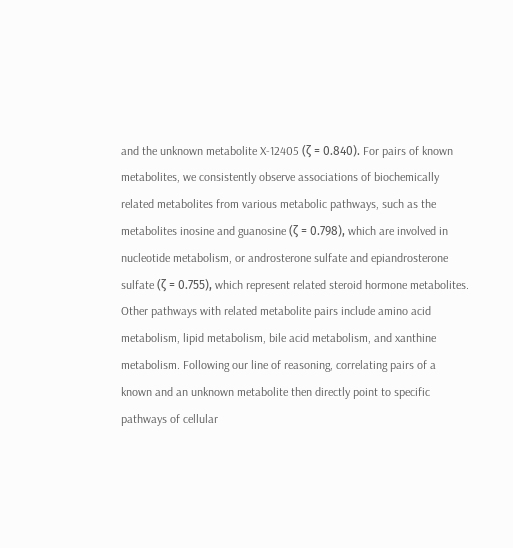and the unknown metabolite X-12405 (ζ = 0.840). For pairs of known metabolites, we consistently observe associations of biochemically related metabolites from various metabolic pathways, such as the metabolites inosine and guanosine (ζ = 0.798), which are involved in nucleotide metabolism, or androsterone sulfate and epiandrosterone sulfate (ζ = 0.755), which represent related steroid hormone metabolites. Other pathways with related metabolite pairs include amino acid metabolism, lipid metabolism, bile acid metabolism, and xanthine metabolism. Following our line of reasoning, correlating pairs of a known and an unknown metabolite then directly point to specific pathways of cellular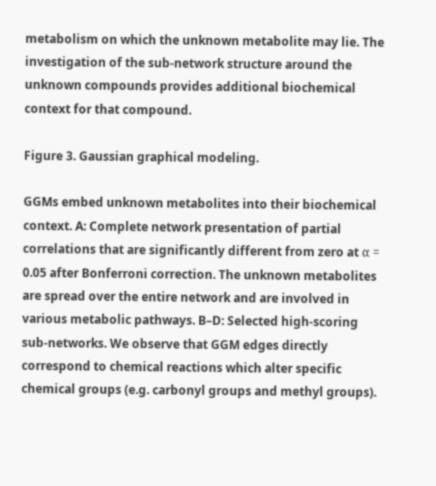metabolism on which the unknown metabolite may lie. The investigation of the sub-network structure around the unknown compounds provides additional biochemical context for that compound.

Figure 3. Gaussian graphical modeling.

GGMs embed unknown metabolites into their biochemical context. A: Complete network presentation of partial correlations that are significantly different from zero at α = 0.05 after Bonferroni correction. The unknown metabolites are spread over the entire network and are involved in various metabolic pathways. B–D: Selected high-scoring sub-networks. We observe that GGM edges directly correspond to chemical reactions which alter specific chemical groups (e.g. carbonyl groups and methyl groups).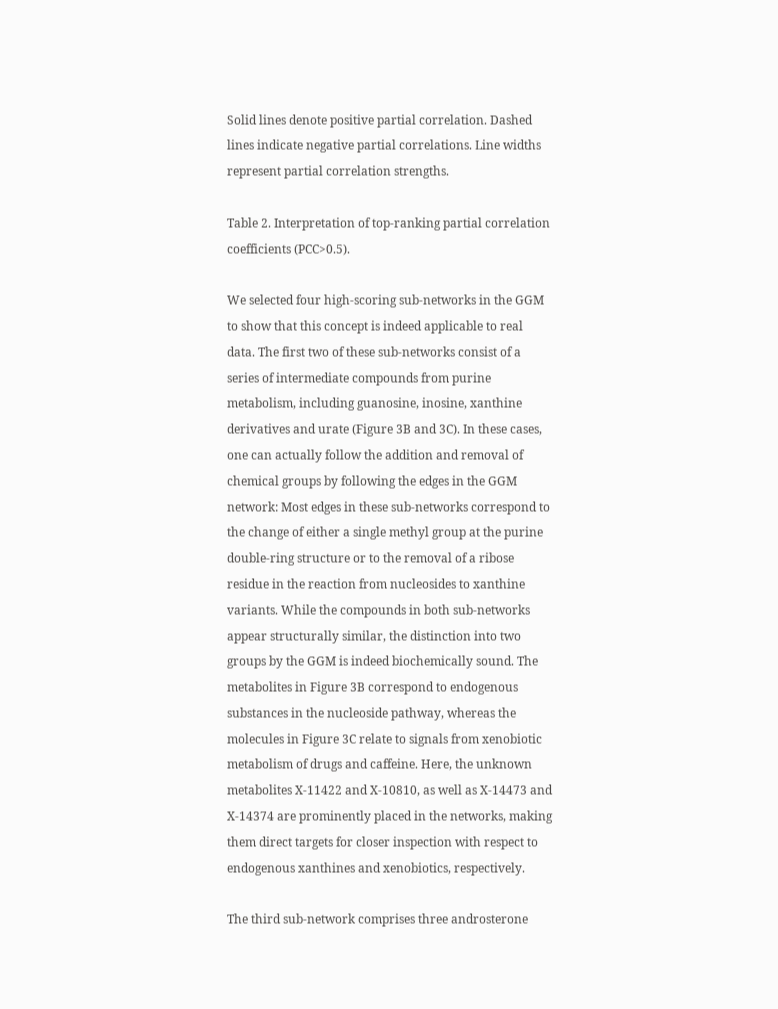Solid lines denote positive partial correlation. Dashed lines indicate negative partial correlations. Line widths represent partial correlation strengths.

Table 2. Interpretation of top-ranking partial correlation coefficients (PCC>0.5).

We selected four high-scoring sub-networks in the GGM to show that this concept is indeed applicable to real data. The first two of these sub-networks consist of a series of intermediate compounds from purine metabolism, including guanosine, inosine, xanthine derivatives and urate (Figure 3B and 3C). In these cases, one can actually follow the addition and removal of chemical groups by following the edges in the GGM network: Most edges in these sub-networks correspond to the change of either a single methyl group at the purine double-ring structure or to the removal of a ribose residue in the reaction from nucleosides to xanthine variants. While the compounds in both sub-networks appear structurally similar, the distinction into two groups by the GGM is indeed biochemically sound. The metabolites in Figure 3B correspond to endogenous substances in the nucleoside pathway, whereas the molecules in Figure 3C relate to signals from xenobiotic metabolism of drugs and caffeine. Here, the unknown metabolites X-11422 and X-10810, as well as X-14473 and X-14374 are prominently placed in the networks, making them direct targets for closer inspection with respect to endogenous xanthines and xenobiotics, respectively.

The third sub-network comprises three androsterone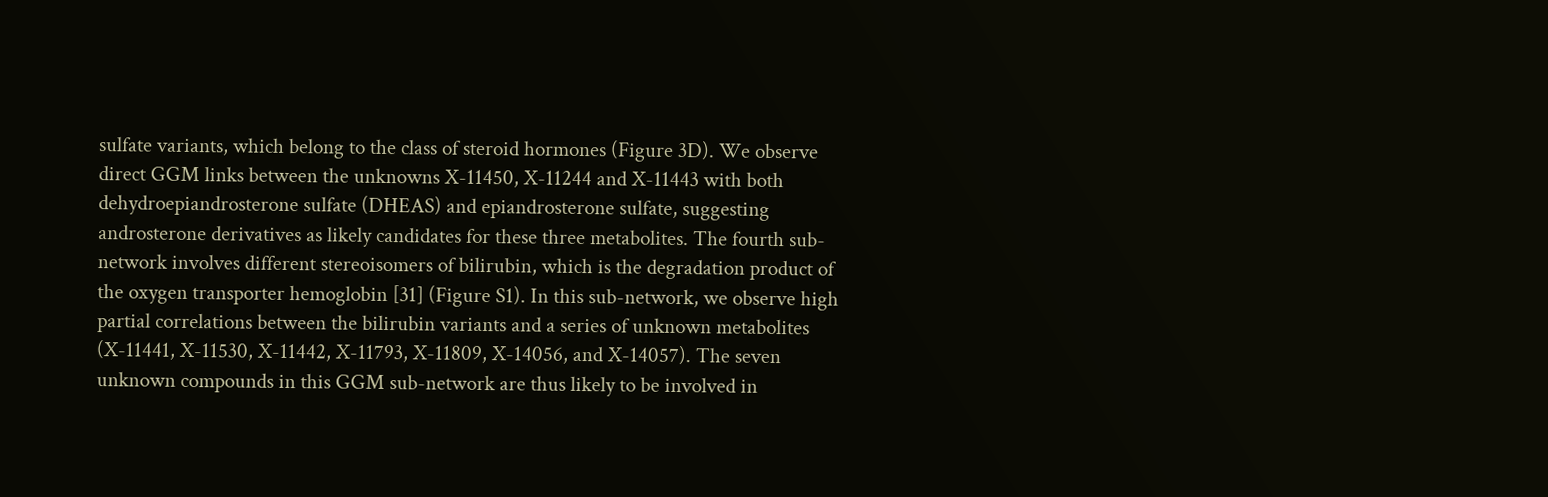sulfate variants, which belong to the class of steroid hormones (Figure 3D). We observe direct GGM links between the unknowns X-11450, X-11244 and X-11443 with both dehydroepiandrosterone sulfate (DHEAS) and epiandrosterone sulfate, suggesting androsterone derivatives as likely candidates for these three metabolites. The fourth sub-network involves different stereoisomers of bilirubin, which is the degradation product of the oxygen transporter hemoglobin [31] (Figure S1). In this sub-network, we observe high partial correlations between the bilirubin variants and a series of unknown metabolites (X-11441, X-11530, X-11442, X-11793, X-11809, X-14056, and X-14057). The seven unknown compounds in this GGM sub-network are thus likely to be involved in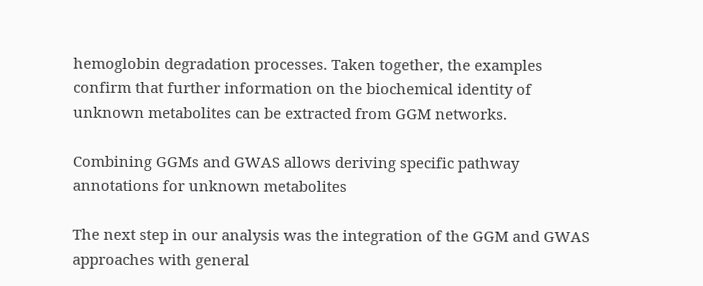hemoglobin degradation processes. Taken together, the examples confirm that further information on the biochemical identity of unknown metabolites can be extracted from GGM networks.

Combining GGMs and GWAS allows deriving specific pathway annotations for unknown metabolites

The next step in our analysis was the integration of the GGM and GWAS approaches with general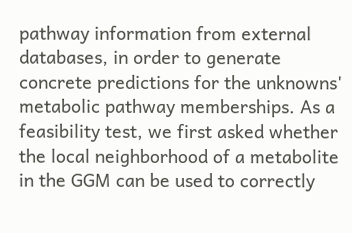pathway information from external databases, in order to generate concrete predictions for the unknowns' metabolic pathway memberships. As a feasibility test, we first asked whether the local neighborhood of a metabolite in the GGM can be used to correctly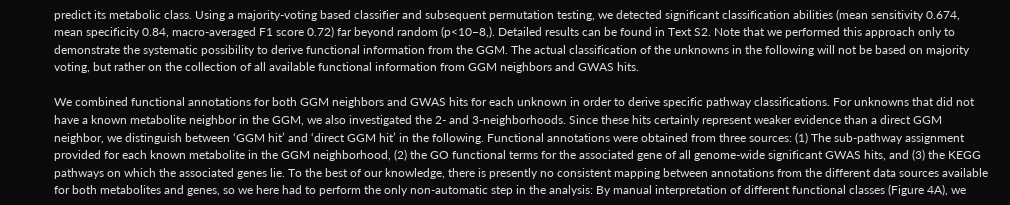predict its metabolic class. Using a majority-voting based classifier and subsequent permutation testing, we detected significant classification abilities (mean sensitivity 0.674, mean specificity 0.84, macro-averaged F1 score 0.72) far beyond random (p<10−8,). Detailed results can be found in Text S2. Note that we performed this approach only to demonstrate the systematic possibility to derive functional information from the GGM. The actual classification of the unknowns in the following will not be based on majority voting, but rather on the collection of all available functional information from GGM neighbors and GWAS hits.

We combined functional annotations for both GGM neighbors and GWAS hits for each unknown in order to derive specific pathway classifications. For unknowns that did not have a known metabolite neighbor in the GGM, we also investigated the 2- and 3-neighborhoods. Since these hits certainly represent weaker evidence than a direct GGM neighbor, we distinguish between ‘GGM hit’ and ‘direct GGM hit’ in the following. Functional annotations were obtained from three sources: (1) The sub-pathway assignment provided for each known metabolite in the GGM neighborhood, (2) the GO functional terms for the associated gene of all genome-wide significant GWAS hits, and (3) the KEGG pathways on which the associated genes lie. To the best of our knowledge, there is presently no consistent mapping between annotations from the different data sources available for both metabolites and genes, so we here had to perform the only non-automatic step in the analysis: By manual interpretation of different functional classes (Figure 4A), we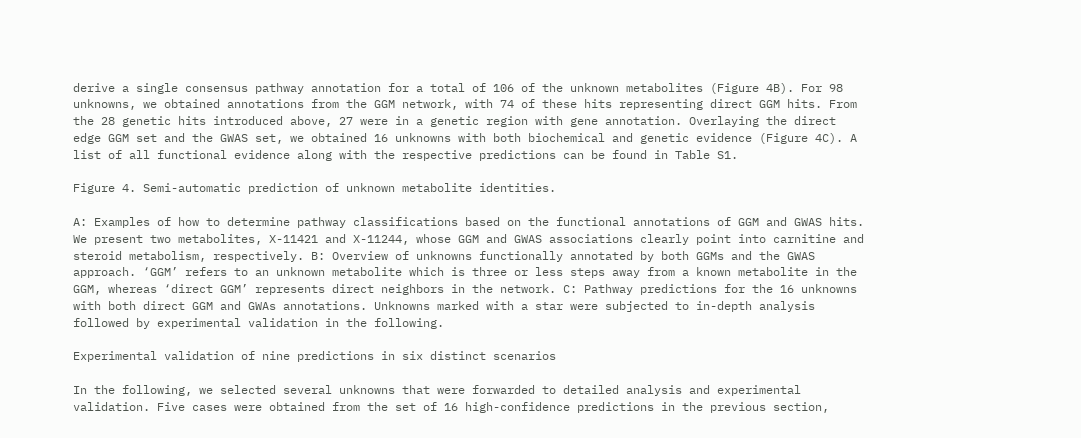derive a single consensus pathway annotation for a total of 106 of the unknown metabolites (Figure 4B). For 98 unknowns, we obtained annotations from the GGM network, with 74 of these hits representing direct GGM hits. From the 28 genetic hits introduced above, 27 were in a genetic region with gene annotation. Overlaying the direct edge GGM set and the GWAS set, we obtained 16 unknowns with both biochemical and genetic evidence (Figure 4C). A list of all functional evidence along with the respective predictions can be found in Table S1.

Figure 4. Semi-automatic prediction of unknown metabolite identities.

A: Examples of how to determine pathway classifications based on the functional annotations of GGM and GWAS hits. We present two metabolites, X-11421 and X-11244, whose GGM and GWAS associations clearly point into carnitine and steroid metabolism, respectively. B: Overview of unknowns functionally annotated by both GGMs and the GWAS approach. ‘GGM’ refers to an unknown metabolite which is three or less steps away from a known metabolite in the GGM, whereas ‘direct GGM’ represents direct neighbors in the network. C: Pathway predictions for the 16 unknowns with both direct GGM and GWAs annotations. Unknowns marked with a star were subjected to in-depth analysis followed by experimental validation in the following.

Experimental validation of nine predictions in six distinct scenarios

In the following, we selected several unknowns that were forwarded to detailed analysis and experimental validation. Five cases were obtained from the set of 16 high-confidence predictions in the previous section,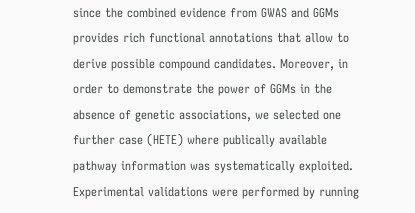since the combined evidence from GWAS and GGMs provides rich functional annotations that allow to derive possible compound candidates. Moreover, in order to demonstrate the power of GGMs in the absence of genetic associations, we selected one further case (HETE) where publically available pathway information was systematically exploited. Experimental validations were performed by running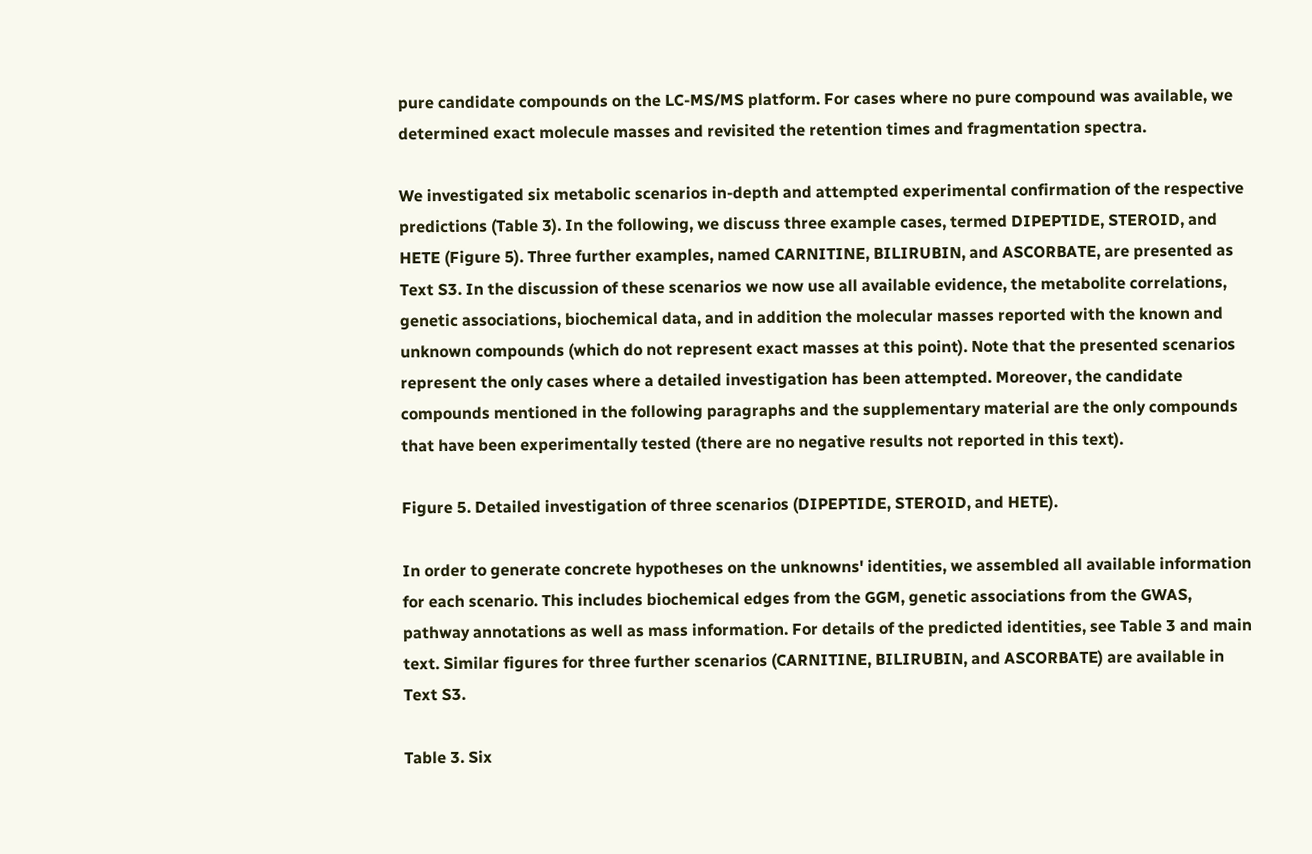pure candidate compounds on the LC-MS/MS platform. For cases where no pure compound was available, we determined exact molecule masses and revisited the retention times and fragmentation spectra.

We investigated six metabolic scenarios in-depth and attempted experimental confirmation of the respective predictions (Table 3). In the following, we discuss three example cases, termed DIPEPTIDE, STEROID, and HETE (Figure 5). Three further examples, named CARNITINE, BILIRUBIN, and ASCORBATE, are presented as Text S3. In the discussion of these scenarios we now use all available evidence, the metabolite correlations, genetic associations, biochemical data, and in addition the molecular masses reported with the known and unknown compounds (which do not represent exact masses at this point). Note that the presented scenarios represent the only cases where a detailed investigation has been attempted. Moreover, the candidate compounds mentioned in the following paragraphs and the supplementary material are the only compounds that have been experimentally tested (there are no negative results not reported in this text).

Figure 5. Detailed investigation of three scenarios (DIPEPTIDE, STEROID, and HETE).

In order to generate concrete hypotheses on the unknowns' identities, we assembled all available information for each scenario. This includes biochemical edges from the GGM, genetic associations from the GWAS, pathway annotations as well as mass information. For details of the predicted identities, see Table 3 and main text. Similar figures for three further scenarios (CARNITINE, BILIRUBIN, and ASCORBATE) are available in Text S3.

Table 3. Six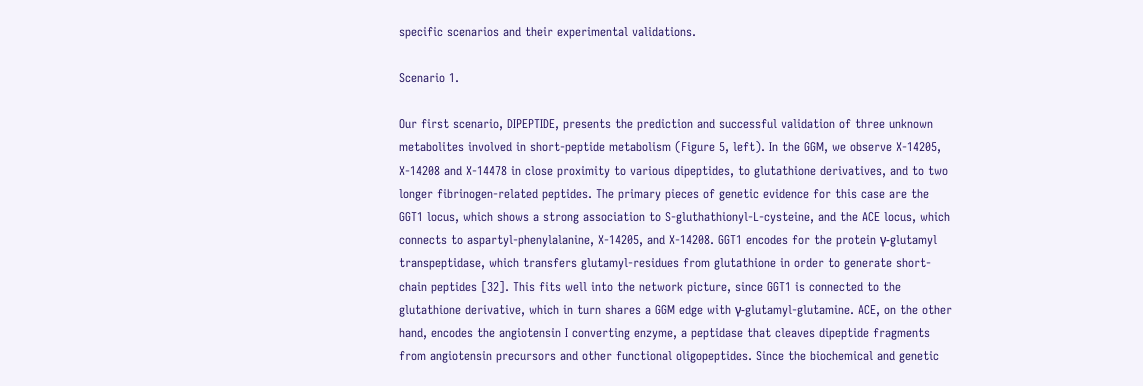specific scenarios and their experimental validations.

Scenario 1.

Our first scenario, DIPEPTIDE, presents the prediction and successful validation of three unknown metabolites involved in short-peptide metabolism (Figure 5, left). In the GGM, we observe X-14205, X-14208 and X-14478 in close proximity to various dipeptides, to glutathione derivatives, and to two longer fibrinogen-related peptides. The primary pieces of genetic evidence for this case are the GGT1 locus, which shows a strong association to S-gluthathionyl-L-cysteine, and the ACE locus, which connects to aspartyl-phenylalanine, X-14205, and X-14208. GGT1 encodes for the protein γ-glutamyl transpeptidase, which transfers glutamyl-residues from glutathione in order to generate short-chain peptides [32]. This fits well into the network picture, since GGT1 is connected to the glutathione derivative, which in turn shares a GGM edge with γ-glutamyl-glutamine. ACE, on the other hand, encodes the angiotensin I converting enzyme, a peptidase that cleaves dipeptide fragments from angiotensin precursors and other functional oligopeptides. Since the biochemical and genetic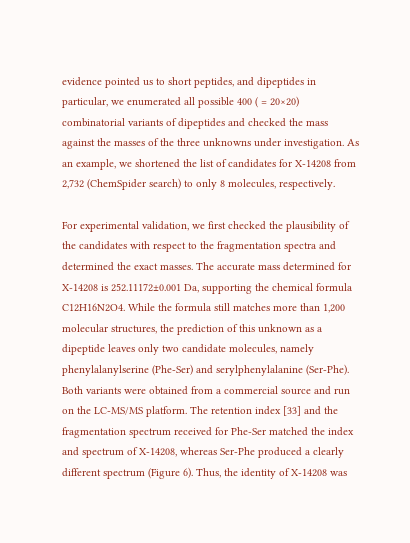evidence pointed us to short peptides, and dipeptides in particular, we enumerated all possible 400 ( = 20×20) combinatorial variants of dipeptides and checked the mass against the masses of the three unknowns under investigation. As an example, we shortened the list of candidates for X-14208 from 2,732 (ChemSpider search) to only 8 molecules, respectively.

For experimental validation, we first checked the plausibility of the candidates with respect to the fragmentation spectra and determined the exact masses. The accurate mass determined for X-14208 is 252.11172±0.001 Da, supporting the chemical formula C12H16N2O4. While the formula still matches more than 1,200 molecular structures, the prediction of this unknown as a dipeptide leaves only two candidate molecules, namely phenylalanylserine (Phe-Ser) and serylphenylalanine (Ser-Phe). Both variants were obtained from a commercial source and run on the LC-MS/MS platform. The retention index [33] and the fragmentation spectrum received for Phe-Ser matched the index and spectrum of X-14208, whereas Ser-Phe produced a clearly different spectrum (Figure 6). Thus, the identity of X-14208 was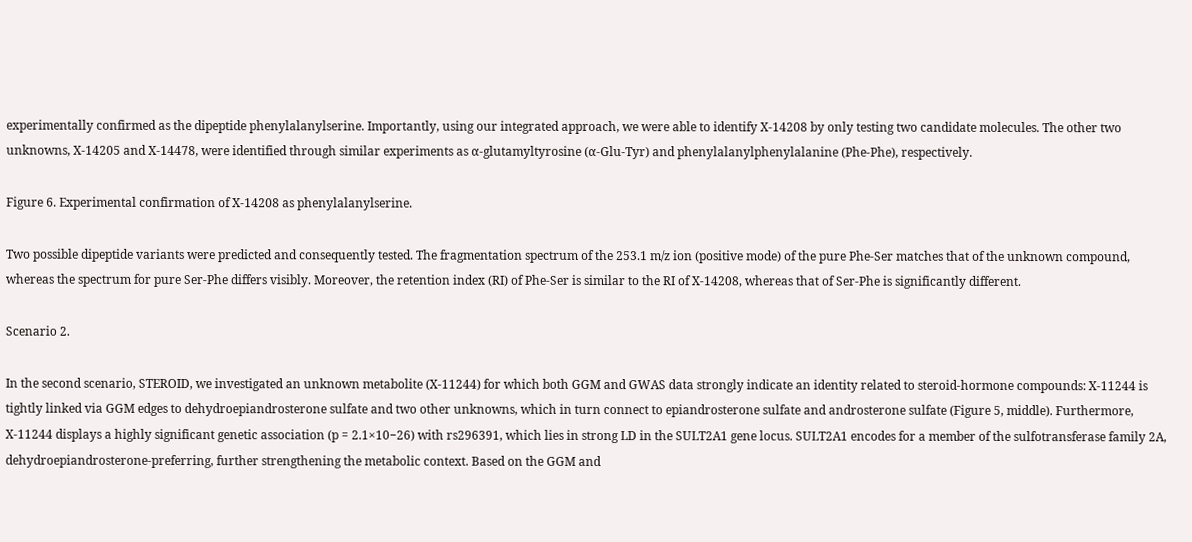experimentally confirmed as the dipeptide phenylalanylserine. Importantly, using our integrated approach, we were able to identify X-14208 by only testing two candidate molecules. The other two unknowns, X-14205 and X-14478, were identified through similar experiments as α-glutamyltyrosine (α-Glu-Tyr) and phenylalanylphenylalanine (Phe-Phe), respectively.

Figure 6. Experimental confirmation of X-14208 as phenylalanylserine.

Two possible dipeptide variants were predicted and consequently tested. The fragmentation spectrum of the 253.1 m/z ion (positive mode) of the pure Phe-Ser matches that of the unknown compound, whereas the spectrum for pure Ser-Phe differs visibly. Moreover, the retention index (RI) of Phe-Ser is similar to the RI of X-14208, whereas that of Ser-Phe is significantly different.

Scenario 2.

In the second scenario, STEROID, we investigated an unknown metabolite (X-11244) for which both GGM and GWAS data strongly indicate an identity related to steroid-hormone compounds: X-11244 is tightly linked via GGM edges to dehydroepiandrosterone sulfate and two other unknowns, which in turn connect to epiandrosterone sulfate and androsterone sulfate (Figure 5, middle). Furthermore, X-11244 displays a highly significant genetic association (p = 2.1×10−26) with rs296391, which lies in strong LD in the SULT2A1 gene locus. SULT2A1 encodes for a member of the sulfotransferase family 2A, dehydroepiandrosterone-preferring, further strengthening the metabolic context. Based on the GGM and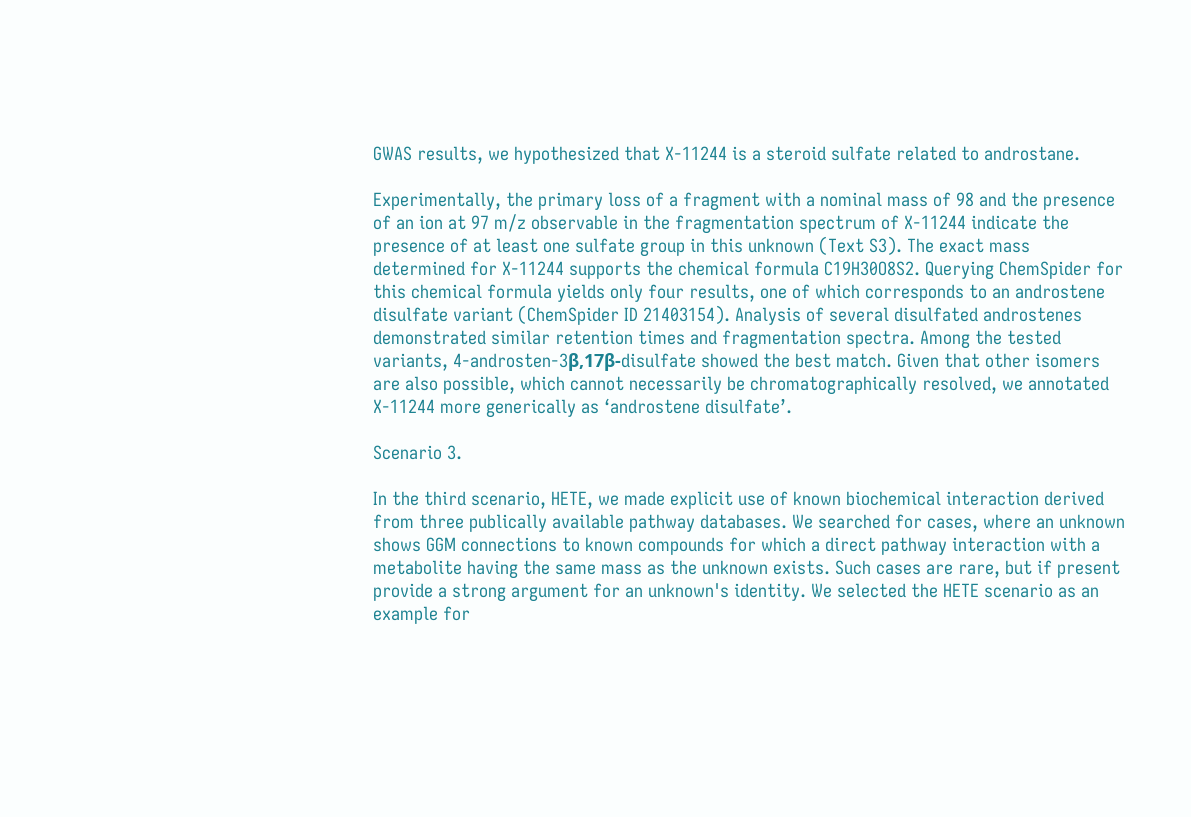GWAS results, we hypothesized that X-11244 is a steroid sulfate related to androstane.

Experimentally, the primary loss of a fragment with a nominal mass of 98 and the presence of an ion at 97 m/z observable in the fragmentation spectrum of X-11244 indicate the presence of at least one sulfate group in this unknown (Text S3). The exact mass determined for X-11244 supports the chemical formula C19H30O8S2. Querying ChemSpider for this chemical formula yields only four results, one of which corresponds to an androstene disulfate variant (ChemSpider ID 21403154). Analysis of several disulfated androstenes demonstrated similar retention times and fragmentation spectra. Among the tested variants, 4-androsten-3β,17β-disulfate showed the best match. Given that other isomers are also possible, which cannot necessarily be chromatographically resolved, we annotated X-11244 more generically as ‘androstene disulfate’.

Scenario 3.

In the third scenario, HETE, we made explicit use of known biochemical interaction derived from three publically available pathway databases. We searched for cases, where an unknown shows GGM connections to known compounds for which a direct pathway interaction with a metabolite having the same mass as the unknown exists. Such cases are rare, but if present provide a strong argument for an unknown's identity. We selected the HETE scenario as an example for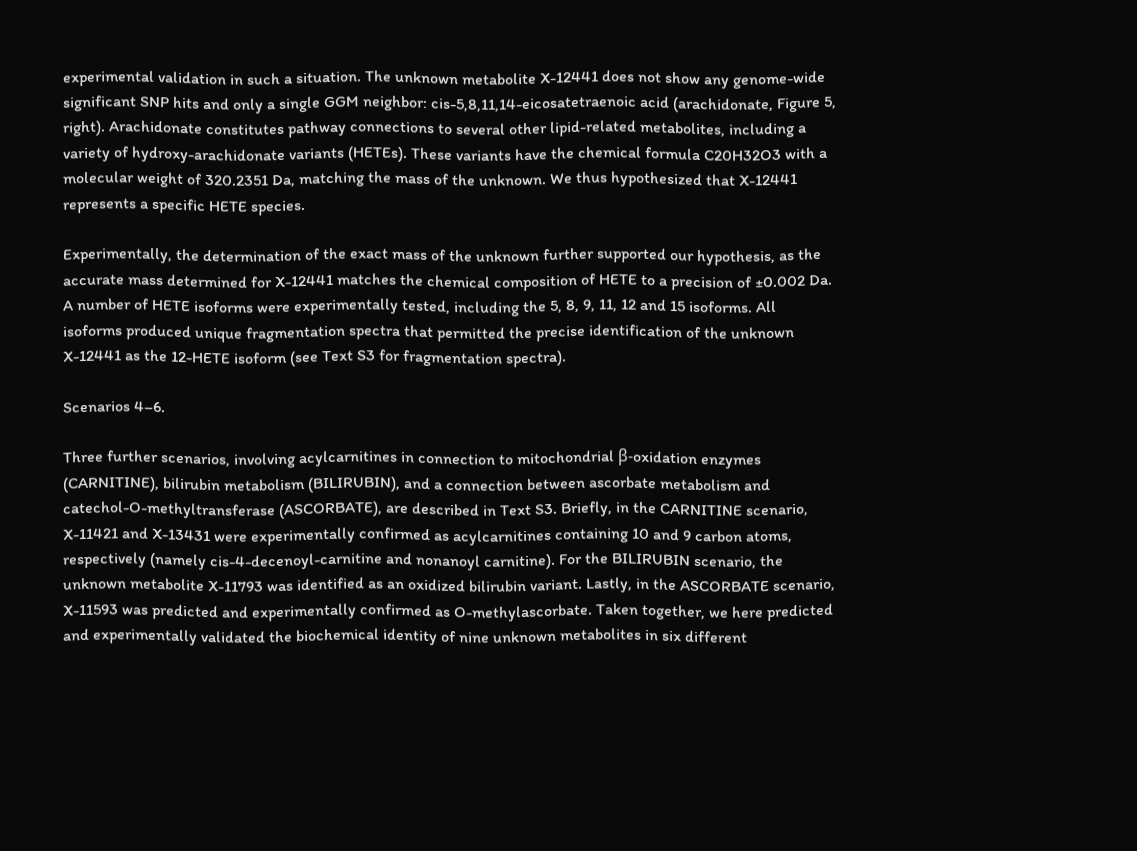experimental validation in such a situation. The unknown metabolite X-12441 does not show any genome-wide significant SNP hits and only a single GGM neighbor: cis-5,8,11,14-eicosatetraenoic acid (arachidonate, Figure 5, right). Arachidonate constitutes pathway connections to several other lipid-related metabolites, including a variety of hydroxy-arachidonate variants (HETEs). These variants have the chemical formula C20H32O3 with a molecular weight of 320.2351 Da, matching the mass of the unknown. We thus hypothesized that X-12441 represents a specific HETE species.

Experimentally, the determination of the exact mass of the unknown further supported our hypothesis, as the accurate mass determined for X-12441 matches the chemical composition of HETE to a precision of ±0.002 Da. A number of HETE isoforms were experimentally tested, including the 5, 8, 9, 11, 12 and 15 isoforms. All isoforms produced unique fragmentation spectra that permitted the precise identification of the unknown X-12441 as the 12-HETE isoform (see Text S3 for fragmentation spectra).

Scenarios 4–6.

Three further scenarios, involving acylcarnitines in connection to mitochondrial β-oxidation enzymes (CARNITINE), bilirubin metabolism (BILIRUBIN), and a connection between ascorbate metabolism and catechol-O-methyltransferase (ASCORBATE), are described in Text S3. Briefly, in the CARNITINE scenario, X-11421 and X-13431 were experimentally confirmed as acylcarnitines containing 10 and 9 carbon atoms, respectively (namely cis-4-decenoyl-carnitine and nonanoyl carnitine). For the BILIRUBIN scenario, the unknown metabolite X-11793 was identified as an oxidized bilirubin variant. Lastly, in the ASCORBATE scenario, X-11593 was predicted and experimentally confirmed as O-methylascorbate. Taken together, we here predicted and experimentally validated the biochemical identity of nine unknown metabolites in six different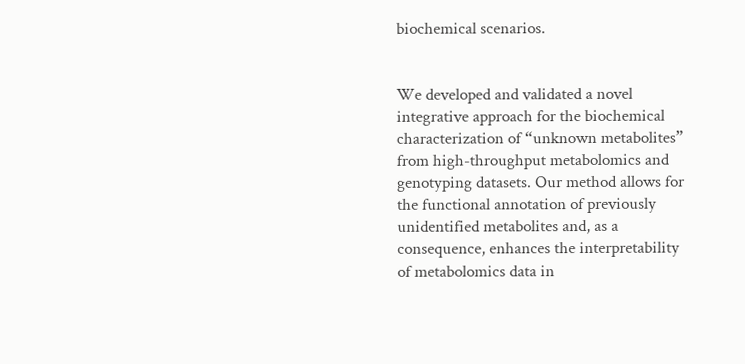biochemical scenarios.


We developed and validated a novel integrative approach for the biochemical characterization of “unknown metabolites” from high-throughput metabolomics and genotyping datasets. Our method allows for the functional annotation of previously unidentified metabolites and, as a consequence, enhances the interpretability of metabolomics data in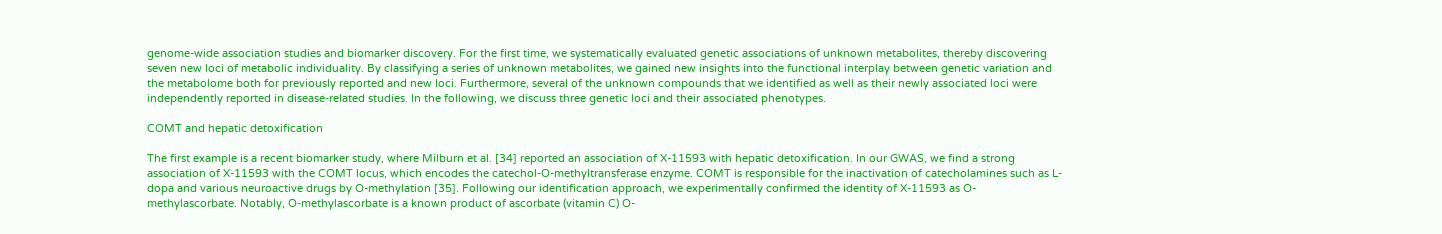genome-wide association studies and biomarker discovery. For the first time, we systematically evaluated genetic associations of unknown metabolites, thereby discovering seven new loci of metabolic individuality. By classifying a series of unknown metabolites, we gained new insights into the functional interplay between genetic variation and the metabolome both for previously reported and new loci. Furthermore, several of the unknown compounds that we identified as well as their newly associated loci were independently reported in disease-related studies. In the following, we discuss three genetic loci and their associated phenotypes.

COMT and hepatic detoxification

The first example is a recent biomarker study, where Milburn et al. [34] reported an association of X-11593 with hepatic detoxification. In our GWAS, we find a strong association of X-11593 with the COMT locus, which encodes the catechol-O-methyltransferase enzyme. COMT is responsible for the inactivation of catecholamines such as L-dopa and various neuroactive drugs by O-methylation [35]. Following our identification approach, we experimentally confirmed the identity of X-11593 as O-methylascorbate. Notably, O-methylascorbate is a known product of ascorbate (vitamin C) O-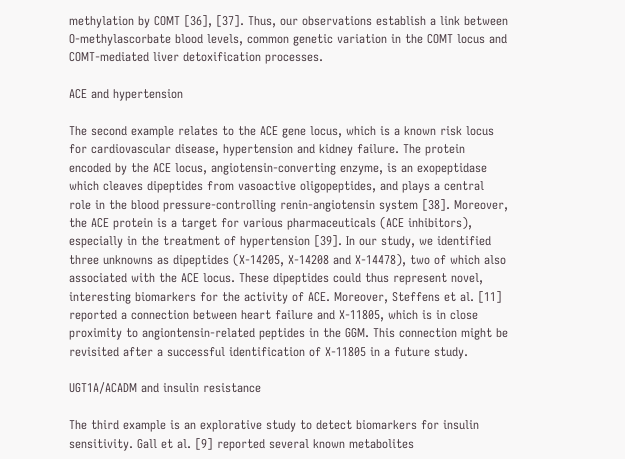methylation by COMT [36], [37]. Thus, our observations establish a link between O-methylascorbate blood levels, common genetic variation in the COMT locus and COMT-mediated liver detoxification processes.

ACE and hypertension

The second example relates to the ACE gene locus, which is a known risk locus for cardiovascular disease, hypertension and kidney failure. The protein encoded by the ACE locus, angiotensin-converting enzyme, is an exopeptidase which cleaves dipeptides from vasoactive oligopeptides, and plays a central role in the blood pressure-controlling renin-angiotensin system [38]. Moreover, the ACE protein is a target for various pharmaceuticals (ACE inhibitors), especially in the treatment of hypertension [39]. In our study, we identified three unknowns as dipeptides (X-14205, X-14208 and X-14478), two of which also associated with the ACE locus. These dipeptides could thus represent novel, interesting biomarkers for the activity of ACE. Moreover, Steffens et al. [11] reported a connection between heart failure and X-11805, which is in close proximity to angiontensin-related peptides in the GGM. This connection might be revisited after a successful identification of X-11805 in a future study.

UGT1A/ACADM and insulin resistance

The third example is an explorative study to detect biomarkers for insulin sensitivity. Gall et al. [9] reported several known metabolites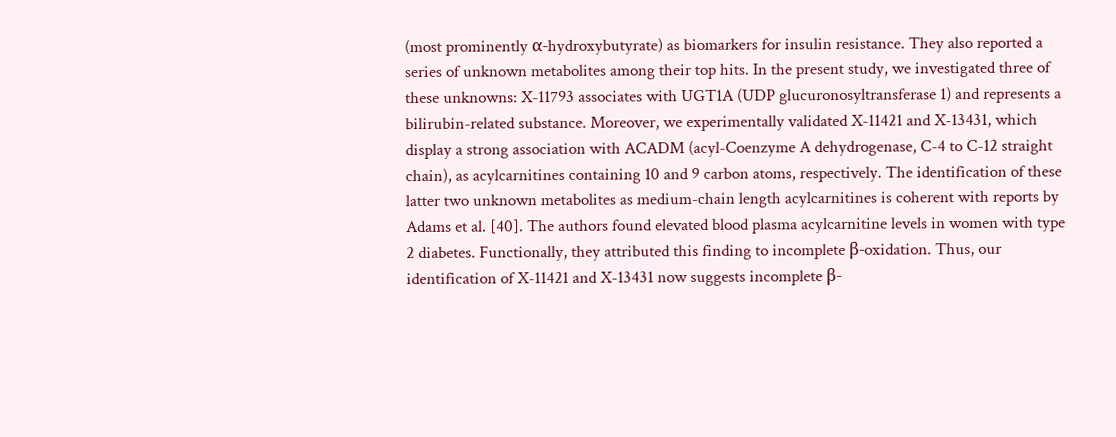(most prominently α-hydroxybutyrate) as biomarkers for insulin resistance. They also reported a series of unknown metabolites among their top hits. In the present study, we investigated three of these unknowns: X-11793 associates with UGT1A (UDP glucuronosyltransferase 1) and represents a bilirubin-related substance. Moreover, we experimentally validated X-11421 and X-13431, which display a strong association with ACADM (acyl-Coenzyme A dehydrogenase, C-4 to C-12 straight chain), as acylcarnitines containing 10 and 9 carbon atoms, respectively. The identification of these latter two unknown metabolites as medium-chain length acylcarnitines is coherent with reports by Adams et al. [40]. The authors found elevated blood plasma acylcarnitine levels in women with type 2 diabetes. Functionally, they attributed this finding to incomplete β-oxidation. Thus, our identification of X-11421 and X-13431 now suggests incomplete β-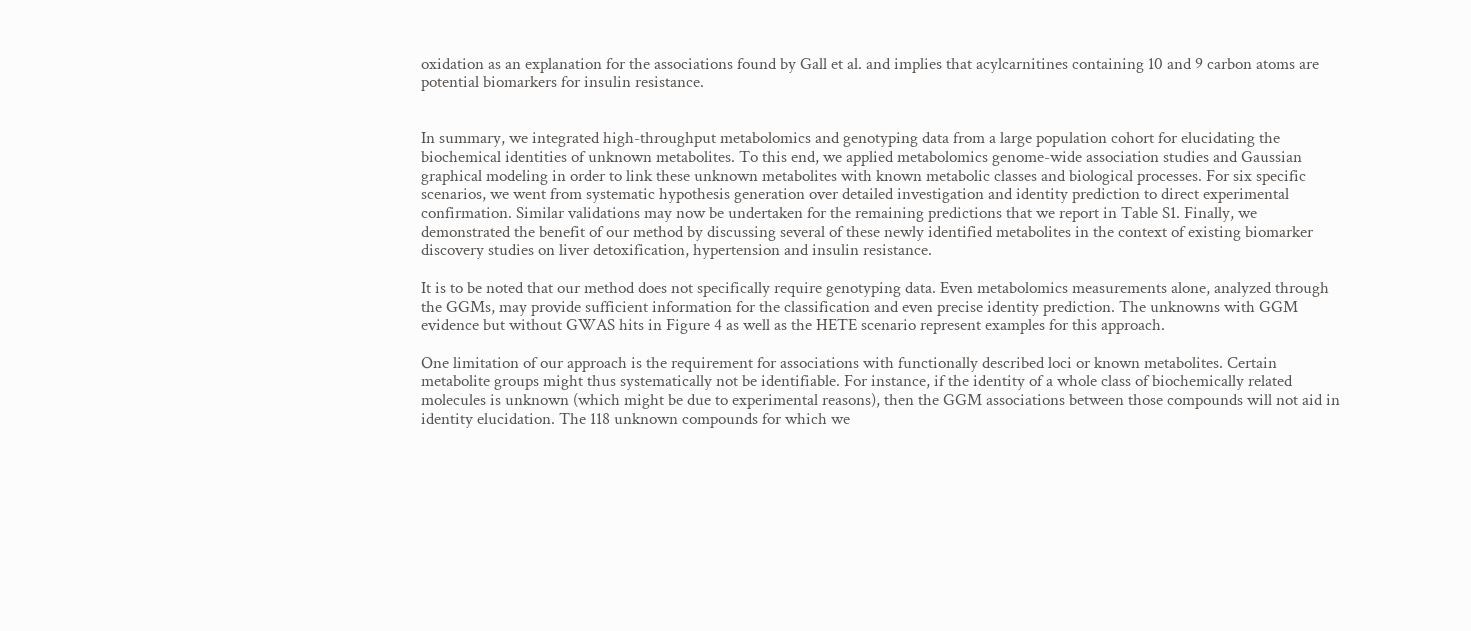oxidation as an explanation for the associations found by Gall et al. and implies that acylcarnitines containing 10 and 9 carbon atoms are potential biomarkers for insulin resistance.


In summary, we integrated high-throughput metabolomics and genotyping data from a large population cohort for elucidating the biochemical identities of unknown metabolites. To this end, we applied metabolomics genome-wide association studies and Gaussian graphical modeling in order to link these unknown metabolites with known metabolic classes and biological processes. For six specific scenarios, we went from systematic hypothesis generation over detailed investigation and identity prediction to direct experimental confirmation. Similar validations may now be undertaken for the remaining predictions that we report in Table S1. Finally, we demonstrated the benefit of our method by discussing several of these newly identified metabolites in the context of existing biomarker discovery studies on liver detoxification, hypertension and insulin resistance.

It is to be noted that our method does not specifically require genotyping data. Even metabolomics measurements alone, analyzed through the GGMs, may provide sufficient information for the classification and even precise identity prediction. The unknowns with GGM evidence but without GWAS hits in Figure 4 as well as the HETE scenario represent examples for this approach.

One limitation of our approach is the requirement for associations with functionally described loci or known metabolites. Certain metabolite groups might thus systematically not be identifiable. For instance, if the identity of a whole class of biochemically related molecules is unknown (which might be due to experimental reasons), then the GGM associations between those compounds will not aid in identity elucidation. The 118 unknown compounds for which we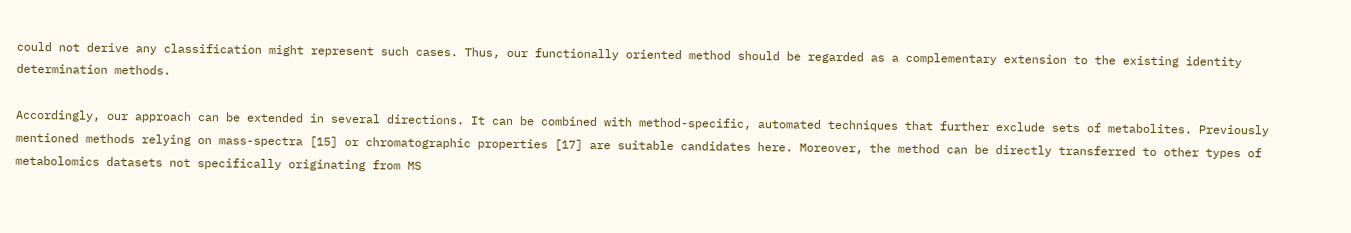could not derive any classification might represent such cases. Thus, our functionally oriented method should be regarded as a complementary extension to the existing identity determination methods.

Accordingly, our approach can be extended in several directions. It can be combined with method-specific, automated techniques that further exclude sets of metabolites. Previously mentioned methods relying on mass-spectra [15] or chromatographic properties [17] are suitable candidates here. Moreover, the method can be directly transferred to other types of metabolomics datasets not specifically originating from MS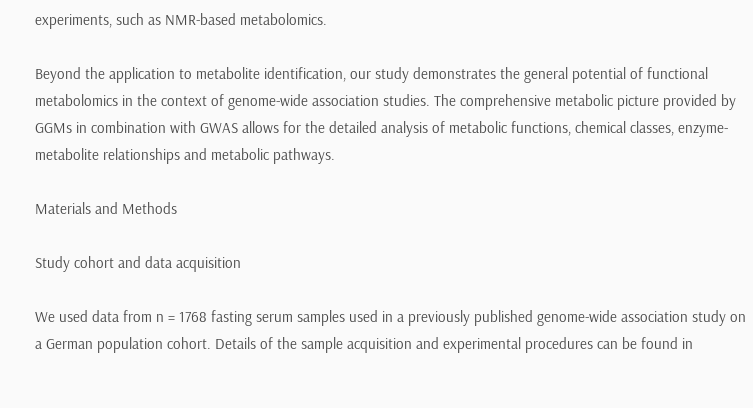experiments, such as NMR-based metabolomics.

Beyond the application to metabolite identification, our study demonstrates the general potential of functional metabolomics in the context of genome-wide association studies. The comprehensive metabolic picture provided by GGMs in combination with GWAS allows for the detailed analysis of metabolic functions, chemical classes, enzyme-metabolite relationships and metabolic pathways.

Materials and Methods

Study cohort and data acquisition

We used data from n = 1768 fasting serum samples used in a previously published genome-wide association study on a German population cohort. Details of the sample acquisition and experimental procedures can be found in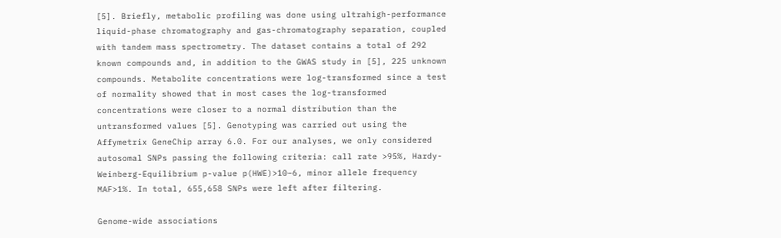[5]. Briefly, metabolic profiling was done using ultrahigh-performance liquid-phase chromatography and gas-chromatography separation, coupled with tandem mass spectrometry. The dataset contains a total of 292 known compounds and, in addition to the GWAS study in [5], 225 unknown compounds. Metabolite concentrations were log-transformed since a test of normality showed that in most cases the log-transformed concentrations were closer to a normal distribution than the untransformed values [5]. Genotyping was carried out using the Affymetrix GeneChip array 6.0. For our analyses, we only considered autosomal SNPs passing the following criteria: call rate >95%, Hardy-Weinberg-Equilibrium p-value p(HWE)>10−6, minor allele frequency MAF>1%. In total, 655,658 SNPs were left after filtering.

Genome-wide associations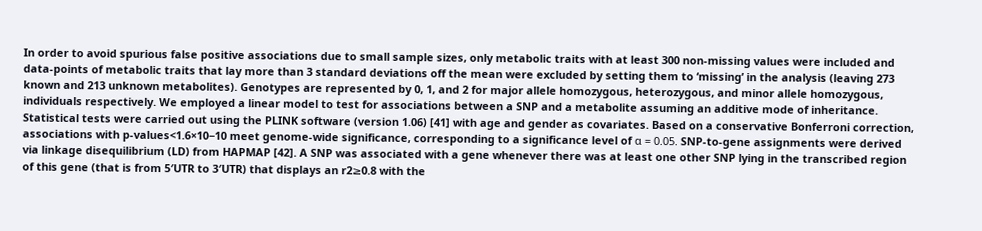In order to avoid spurious false positive associations due to small sample sizes, only metabolic traits with at least 300 non-missing values were included and data-points of metabolic traits that lay more than 3 standard deviations off the mean were excluded by setting them to ‘missing’ in the analysis (leaving 273 known and 213 unknown metabolites). Genotypes are represented by 0, 1, and 2 for major allele homozygous, heterozygous, and minor allele homozygous, individuals respectively. We employed a linear model to test for associations between a SNP and a metabolite assuming an additive mode of inheritance. Statistical tests were carried out using the PLINK software (version 1.06) [41] with age and gender as covariates. Based on a conservative Bonferroni correction, associations with p-values<1.6×10−10 meet genome-wide significance, corresponding to a significance level of α = 0.05. SNP-to-gene assignments were derived via linkage disequilibrium (LD) from HAPMAP [42]. A SNP was associated with a gene whenever there was at least one other SNP lying in the transcribed region of this gene (that is from 5′UTR to 3′UTR) that displays an r2≥0.8 with the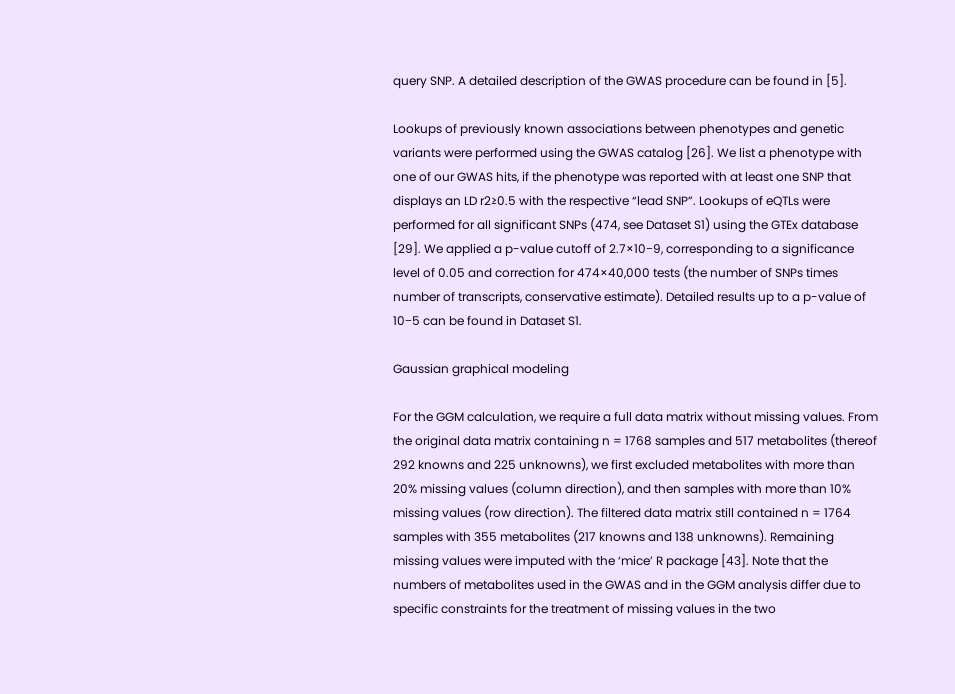query SNP. A detailed description of the GWAS procedure can be found in [5].

Lookups of previously known associations between phenotypes and genetic variants were performed using the GWAS catalog [26]. We list a phenotype with one of our GWAS hits, if the phenotype was reported with at least one SNP that displays an LD r2≥0.5 with the respective “lead SNP”. Lookups of eQTLs were performed for all significant SNPs (474, see Dataset S1) using the GTEx database [29]. We applied a p-value cutoff of 2.7×10−9, corresponding to a significance level of 0.05 and correction for 474×40,000 tests (the number of SNPs times number of transcripts, conservative estimate). Detailed results up to a p-value of 10−5 can be found in Dataset S1.

Gaussian graphical modeling

For the GGM calculation, we require a full data matrix without missing values. From the original data matrix containing n = 1768 samples and 517 metabolites (thereof 292 knowns and 225 unknowns), we first excluded metabolites with more than 20% missing values (column direction), and then samples with more than 10% missing values (row direction). The filtered data matrix still contained n = 1764 samples with 355 metabolites (217 knowns and 138 unknowns). Remaining missing values were imputed with the ‘mice’ R package [43]. Note that the numbers of metabolites used in the GWAS and in the GGM analysis differ due to specific constraints for the treatment of missing values in the two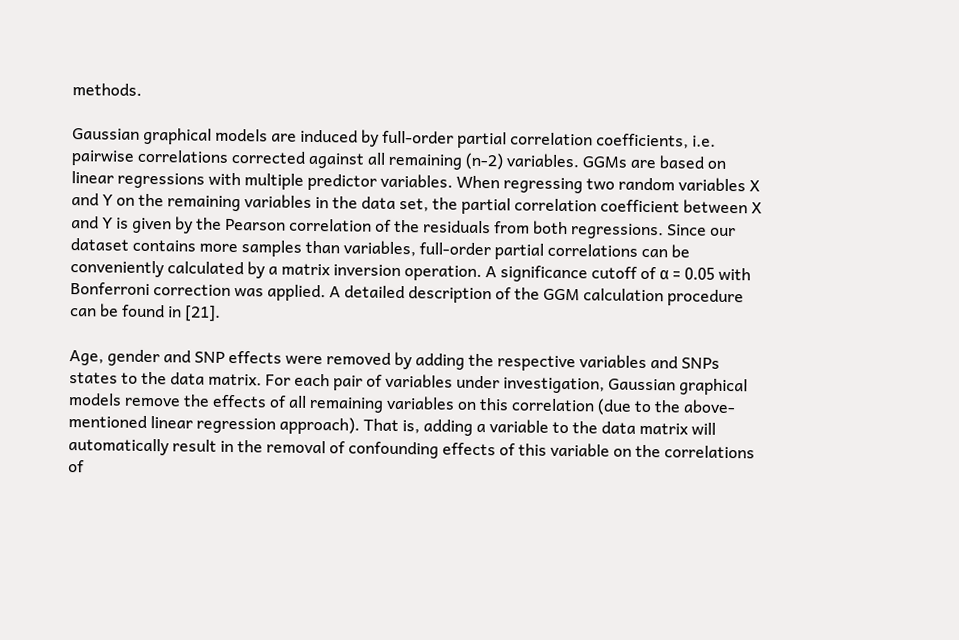methods.

Gaussian graphical models are induced by full-order partial correlation coefficients, i.e. pairwise correlations corrected against all remaining (n-2) variables. GGMs are based on linear regressions with multiple predictor variables. When regressing two random variables X and Y on the remaining variables in the data set, the partial correlation coefficient between X and Y is given by the Pearson correlation of the residuals from both regressions. Since our dataset contains more samples than variables, full-order partial correlations can be conveniently calculated by a matrix inversion operation. A significance cutoff of α = 0.05 with Bonferroni correction was applied. A detailed description of the GGM calculation procedure can be found in [21].

Age, gender and SNP effects were removed by adding the respective variables and SNPs states to the data matrix. For each pair of variables under investigation, Gaussian graphical models remove the effects of all remaining variables on this correlation (due to the above-mentioned linear regression approach). That is, adding a variable to the data matrix will automatically result in the removal of confounding effects of this variable on the correlations of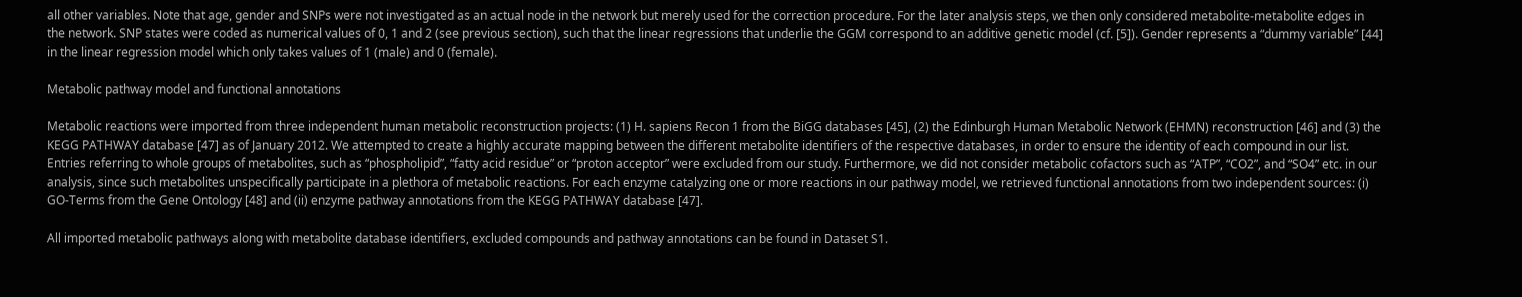all other variables. Note that age, gender and SNPs were not investigated as an actual node in the network but merely used for the correction procedure. For the later analysis steps, we then only considered metabolite-metabolite edges in the network. SNP states were coded as numerical values of 0, 1 and 2 (see previous section), such that the linear regressions that underlie the GGM correspond to an additive genetic model (cf. [5]). Gender represents a “dummy variable” [44] in the linear regression model which only takes values of 1 (male) and 0 (female).

Metabolic pathway model and functional annotations

Metabolic reactions were imported from three independent human metabolic reconstruction projects: (1) H. sapiens Recon 1 from the BiGG databases [45], (2) the Edinburgh Human Metabolic Network (EHMN) reconstruction [46] and (3) the KEGG PATHWAY database [47] as of January 2012. We attempted to create a highly accurate mapping between the different metabolite identifiers of the respective databases, in order to ensure the identity of each compound in our list. Entries referring to whole groups of metabolites, such as “phospholipid”, “fatty acid residue” or “proton acceptor” were excluded from our study. Furthermore, we did not consider metabolic cofactors such as “ATP”, “CO2”, and “SO4” etc. in our analysis, since such metabolites unspecifically participate in a plethora of metabolic reactions. For each enzyme catalyzing one or more reactions in our pathway model, we retrieved functional annotations from two independent sources: (i) GO-Terms from the Gene Ontology [48] and (ii) enzyme pathway annotations from the KEGG PATHWAY database [47].

All imported metabolic pathways along with metabolite database identifiers, excluded compounds and pathway annotations can be found in Dataset S1.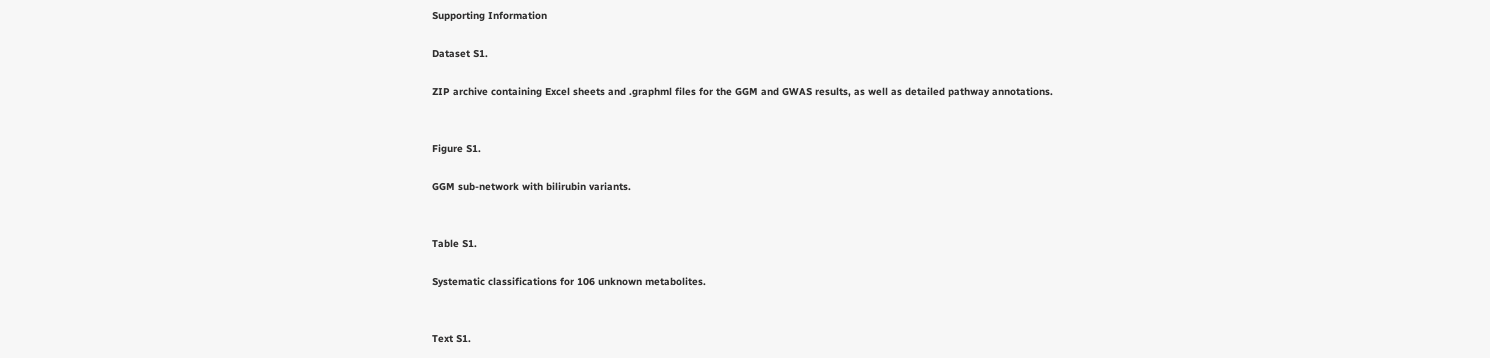Supporting Information

Dataset S1.

ZIP archive containing Excel sheets and .graphml files for the GGM and GWAS results, as well as detailed pathway annotations.


Figure S1.

GGM sub-network with bilirubin variants.


Table S1.

Systematic classifications for 106 unknown metabolites.


Text S1.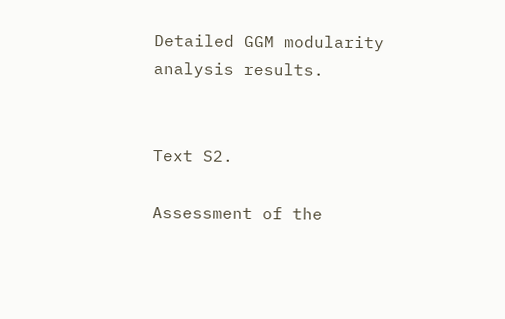Detailed GGM modularity analysis results.


Text S2.

Assessment of the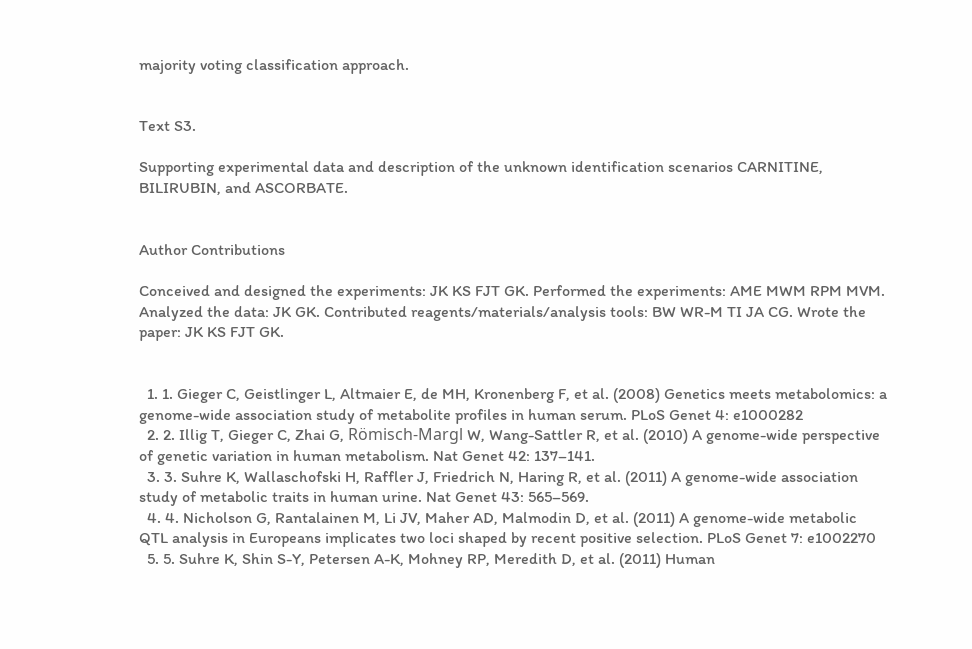majority voting classification approach.


Text S3.

Supporting experimental data and description of the unknown identification scenarios CARNITINE, BILIRUBIN, and ASCORBATE.


Author Contributions

Conceived and designed the experiments: JK KS FJT GK. Performed the experiments: AME MWM RPM MVM. Analyzed the data: JK GK. Contributed reagents/materials/analysis tools: BW WR-M TI JA CG. Wrote the paper: JK KS FJT GK.


  1. 1. Gieger C, Geistlinger L, Altmaier E, de MH, Kronenberg F, et al. (2008) Genetics meets metabolomics: a genome-wide association study of metabolite profiles in human serum. PLoS Genet 4: e1000282
  2. 2. Illig T, Gieger C, Zhai G, Römisch-Margl W, Wang-Sattler R, et al. (2010) A genome-wide perspective of genetic variation in human metabolism. Nat Genet 42: 137–141.
  3. 3. Suhre K, Wallaschofski H, Raffler J, Friedrich N, Haring R, et al. (2011) A genome-wide association study of metabolic traits in human urine. Nat Genet 43: 565–569.
  4. 4. Nicholson G, Rantalainen M, Li JV, Maher AD, Malmodin D, et al. (2011) A genome-wide metabolic QTL analysis in Europeans implicates two loci shaped by recent positive selection. PLoS Genet 7: e1002270
  5. 5. Suhre K, Shin S-Y, Petersen A-K, Mohney RP, Meredith D, et al. (2011) Human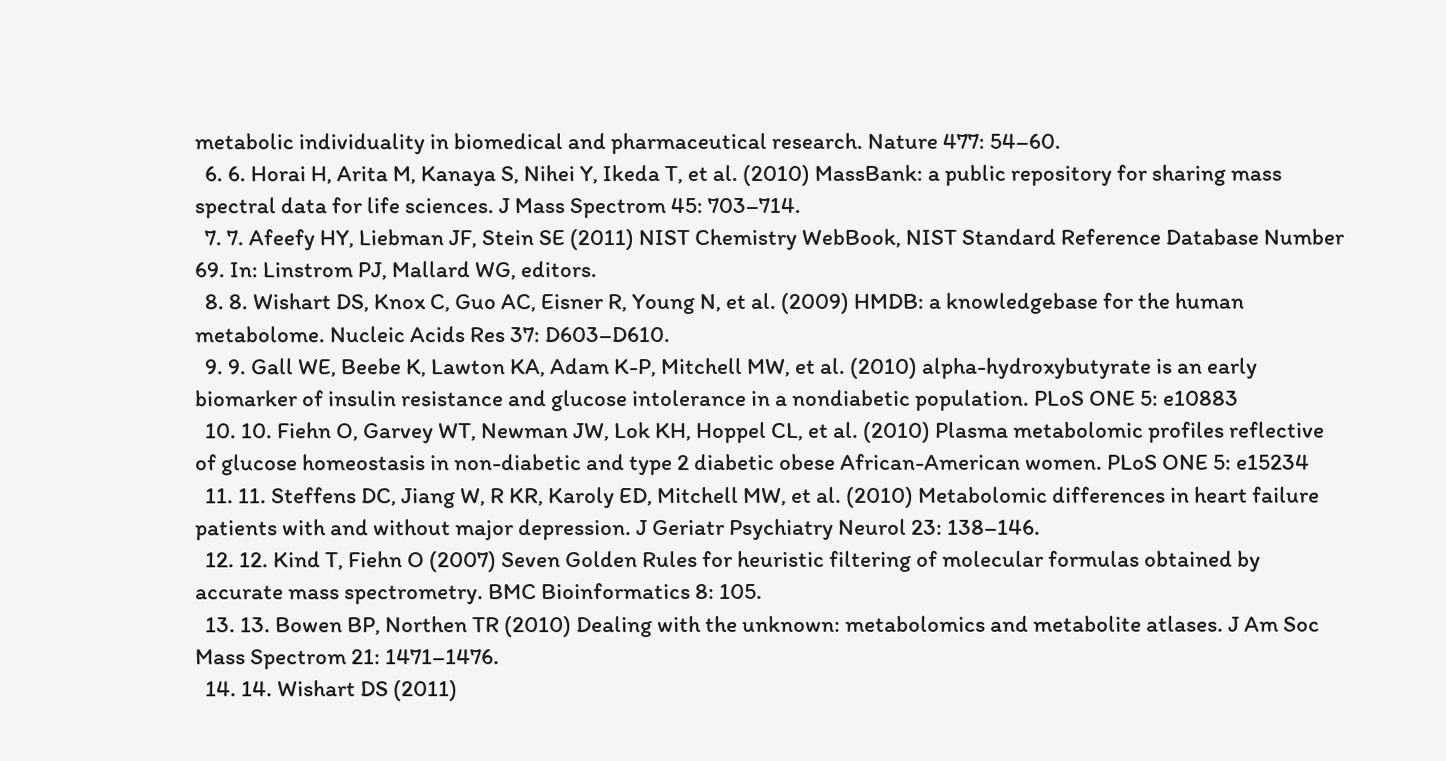metabolic individuality in biomedical and pharmaceutical research. Nature 477: 54–60.
  6. 6. Horai H, Arita M, Kanaya S, Nihei Y, Ikeda T, et al. (2010) MassBank: a public repository for sharing mass spectral data for life sciences. J Mass Spectrom 45: 703–714.
  7. 7. Afeefy HY, Liebman JF, Stein SE (2011) NIST Chemistry WebBook, NIST Standard Reference Database Number 69. In: Linstrom PJ, Mallard WG, editors.
  8. 8. Wishart DS, Knox C, Guo AC, Eisner R, Young N, et al. (2009) HMDB: a knowledgebase for the human metabolome. Nucleic Acids Res 37: D603–D610.
  9. 9. Gall WE, Beebe K, Lawton KA, Adam K-P, Mitchell MW, et al. (2010) alpha-hydroxybutyrate is an early biomarker of insulin resistance and glucose intolerance in a nondiabetic population. PLoS ONE 5: e10883
  10. 10. Fiehn O, Garvey WT, Newman JW, Lok KH, Hoppel CL, et al. (2010) Plasma metabolomic profiles reflective of glucose homeostasis in non-diabetic and type 2 diabetic obese African-American women. PLoS ONE 5: e15234
  11. 11. Steffens DC, Jiang W, R KR, Karoly ED, Mitchell MW, et al. (2010) Metabolomic differences in heart failure patients with and without major depression. J Geriatr Psychiatry Neurol 23: 138–146.
  12. 12. Kind T, Fiehn O (2007) Seven Golden Rules for heuristic filtering of molecular formulas obtained by accurate mass spectrometry. BMC Bioinformatics 8: 105.
  13. 13. Bowen BP, Northen TR (2010) Dealing with the unknown: metabolomics and metabolite atlases. J Am Soc Mass Spectrom 21: 1471–1476.
  14. 14. Wishart DS (2011)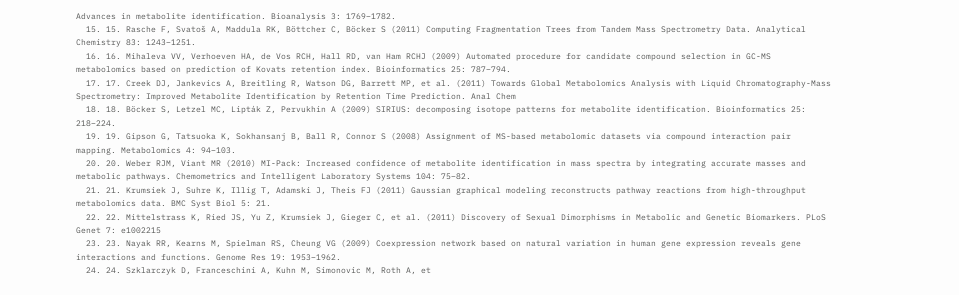Advances in metabolite identification. Bioanalysis 3: 1769–1782.
  15. 15. Rasche F, Svatoš A, Maddula RK, Böttcher C, Böcker S (2011) Computing Fragmentation Trees from Tandem Mass Spectrometry Data. Analytical Chemistry 83: 1243–1251.
  16. 16. Mihaleva VV, Verhoeven HA, de Vos RCH, Hall RD, van Ham RCHJ (2009) Automated procedure for candidate compound selection in GC-MS metabolomics based on prediction of Kovats retention index. Bioinformatics 25: 787–794.
  17. 17. Creek DJ, Jankevics A, Breitling R, Watson DG, Barrett MP, et al. (2011) Towards Global Metabolomics Analysis with Liquid Chromatography-Mass Spectrometry: Improved Metabolite Identification by Retention Time Prediction. Anal Chem
  18. 18. Böcker S, Letzel MC, Lipták Z, Pervukhin A (2009) SIRIUS: decomposing isotope patterns for metabolite identification. Bioinformatics 25: 218–224.
  19. 19. Gipson G, Tatsuoka K, Sokhansanj B, Ball R, Connor S (2008) Assignment of MS-based metabolomic datasets via compound interaction pair mapping. Metabolomics 4: 94–103.
  20. 20. Weber RJM, Viant MR (2010) MI-Pack: Increased confidence of metabolite identification in mass spectra by integrating accurate masses and metabolic pathways. Chemometrics and Intelligent Laboratory Systems 104: 75–82.
  21. 21. Krumsiek J, Suhre K, Illig T, Adamski J, Theis FJ (2011) Gaussian graphical modeling reconstructs pathway reactions from high-throughput metabolomics data. BMC Syst Biol 5: 21.
  22. 22. Mittelstrass K, Ried JS, Yu Z, Krumsiek J, Gieger C, et al. (2011) Discovery of Sexual Dimorphisms in Metabolic and Genetic Biomarkers. PLoS Genet 7: e1002215
  23. 23. Nayak RR, Kearns M, Spielman RS, Cheung VG (2009) Coexpression network based on natural variation in human gene expression reveals gene interactions and functions. Genome Res 19: 1953–1962.
  24. 24. Szklarczyk D, Franceschini A, Kuhn M, Simonovic M, Roth A, et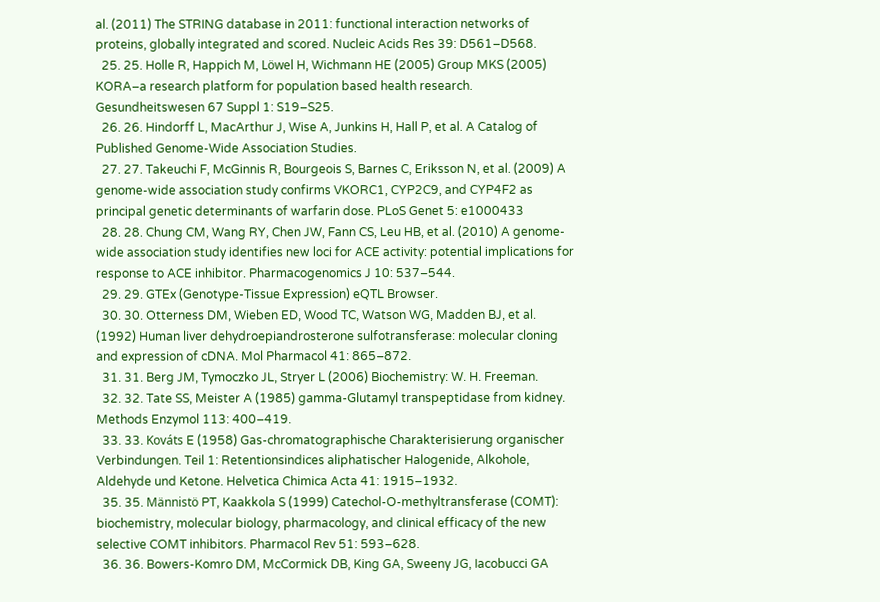al. (2011) The STRING database in 2011: functional interaction networks of proteins, globally integrated and scored. Nucleic Acids Res 39: D561–D568.
  25. 25. Holle R, Happich M, Löwel H, Wichmann HE (2005) Group MKS (2005) KORA–a research platform for population based health research. Gesundheitswesen 67 Suppl 1: S19–S25.
  26. 26. Hindorff L, MacArthur J, Wise A, Junkins H, Hall P, et al. A Catalog of Published Genome-Wide Association Studies.
  27. 27. Takeuchi F, McGinnis R, Bourgeois S, Barnes C, Eriksson N, et al. (2009) A genome-wide association study confirms VKORC1, CYP2C9, and CYP4F2 as principal genetic determinants of warfarin dose. PLoS Genet 5: e1000433
  28. 28. Chung CM, Wang RY, Chen JW, Fann CS, Leu HB, et al. (2010) A genome-wide association study identifies new loci for ACE activity: potential implications for response to ACE inhibitor. Pharmacogenomics J 10: 537–544.
  29. 29. GTEx (Genotype-Tissue Expression) eQTL Browser.
  30. 30. Otterness DM, Wieben ED, Wood TC, Watson WG, Madden BJ, et al. (1992) Human liver dehydroepiandrosterone sulfotransferase: molecular cloning and expression of cDNA. Mol Pharmacol 41: 865–872.
  31. 31. Berg JM, Tymoczko JL, Stryer L (2006) Biochemistry: W. H. Freeman.
  32. 32. Tate SS, Meister A (1985) gamma-Glutamyl transpeptidase from kidney. Methods Enzymol 113: 400–419.
  33. 33. Kováts E (1958) Gas-chromatographische Charakterisierung organischer Verbindungen. Teil 1: Retentionsindices aliphatischer Halogenide, Alkohole, Aldehyde und Ketone. Helvetica Chimica Acta 41: 1915–1932.
  35. 35. Männistö PT, Kaakkola S (1999) Catechol-O-methyltransferase (COMT): biochemistry, molecular biology, pharmacology, and clinical efficacy of the new selective COMT inhibitors. Pharmacol Rev 51: 593–628.
  36. 36. Bowers-Komro DM, McCormick DB, King GA, Sweeny JG, Iacobucci GA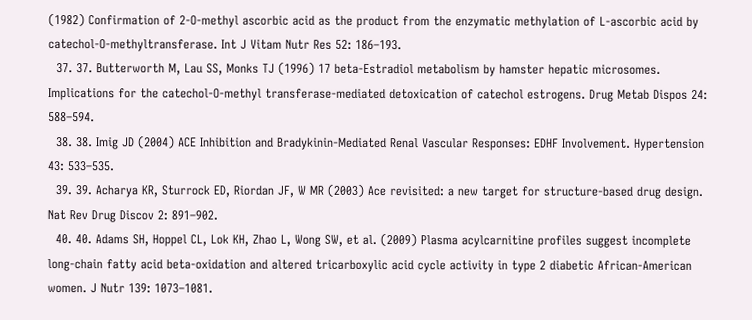(1982) Confirmation of 2-O-methyl ascorbic acid as the product from the enzymatic methylation of L-ascorbic acid by catechol-O-methyltransferase. Int J Vitam Nutr Res 52: 186–193.
  37. 37. Butterworth M, Lau SS, Monks TJ (1996) 17 beta-Estradiol metabolism by hamster hepatic microsomes. Implications for the catechol-O-methyl transferase-mediated detoxication of catechol estrogens. Drug Metab Dispos 24: 588–594.
  38. 38. Imig JD (2004) ACE Inhibition and Bradykinin-Mediated Renal Vascular Responses: EDHF Involvement. Hypertension 43: 533–535.
  39. 39. Acharya KR, Sturrock ED, Riordan JF, W MR (2003) Ace revisited: a new target for structure-based drug design. Nat Rev Drug Discov 2: 891–902.
  40. 40. Adams SH, Hoppel CL, Lok KH, Zhao L, Wong SW, et al. (2009) Plasma acylcarnitine profiles suggest incomplete long-chain fatty acid beta-oxidation and altered tricarboxylic acid cycle activity in type 2 diabetic African-American women. J Nutr 139: 1073–1081.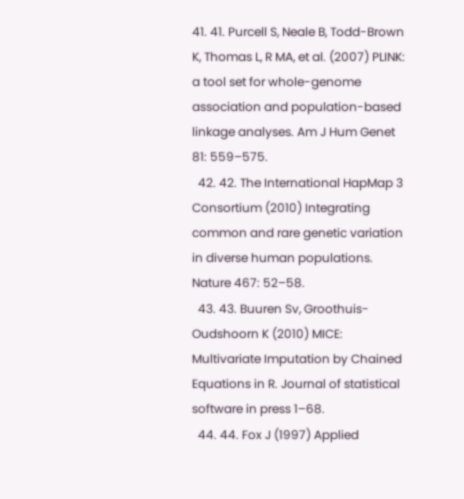41. 41. Purcell S, Neale B, Todd-Brown K, Thomas L, R MA, et al. (2007) PLINK: a tool set for whole-genome association and population-based linkage analyses. Am J Hum Genet 81: 559–575.
  42. 42. The International HapMap 3 Consortium (2010) Integrating common and rare genetic variation in diverse human populations. Nature 467: 52–58.
  43. 43. Buuren Sv, Groothuis-Oudshoorn K (2010) MICE: Multivariate Imputation by Chained Equations in R. Journal of statistical software in press 1–68.
  44. 44. Fox J (1997) Applied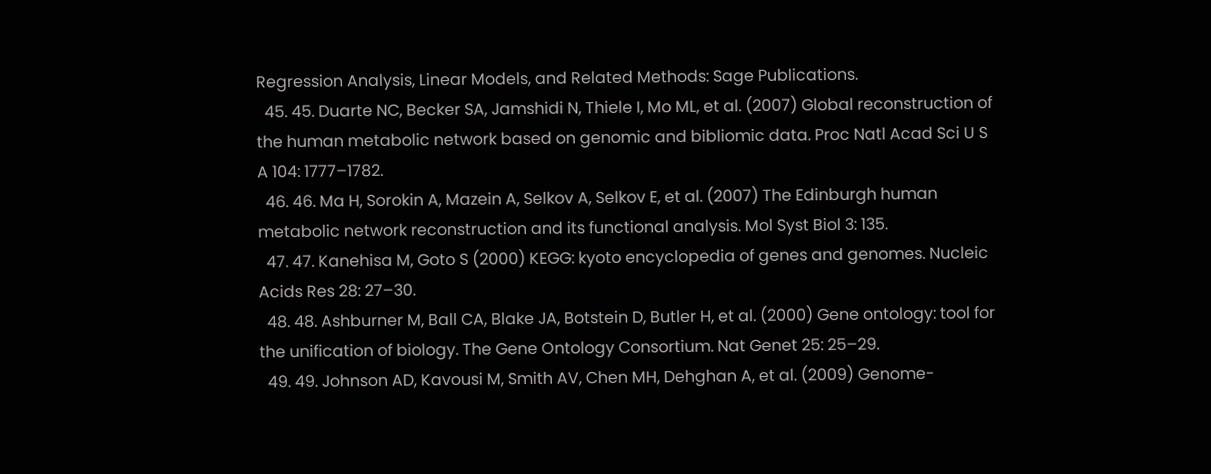Regression Analysis, Linear Models, and Related Methods: Sage Publications.
  45. 45. Duarte NC, Becker SA, Jamshidi N, Thiele I, Mo ML, et al. (2007) Global reconstruction of the human metabolic network based on genomic and bibliomic data. Proc Natl Acad Sci U S A 104: 1777–1782.
  46. 46. Ma H, Sorokin A, Mazein A, Selkov A, Selkov E, et al. (2007) The Edinburgh human metabolic network reconstruction and its functional analysis. Mol Syst Biol 3: 135.
  47. 47. Kanehisa M, Goto S (2000) KEGG: kyoto encyclopedia of genes and genomes. Nucleic Acids Res 28: 27–30.
  48. 48. Ashburner M, Ball CA, Blake JA, Botstein D, Butler H, et al. (2000) Gene ontology: tool for the unification of biology. The Gene Ontology Consortium. Nat Genet 25: 25–29.
  49. 49. Johnson AD, Kavousi M, Smith AV, Chen MH, Dehghan A, et al. (2009) Genome-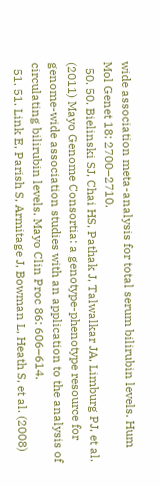wide association meta-analysis for total serum bilirubin levels. Hum Mol Genet 18: 2700–2710.
  50. 50. Bielinski SJ, Chai HS, Pathak J, Talwalkar JA, Limburg PJ, et al. (2011) Mayo Genome Consortia: a genotype-phenotype resource for genome-wide association studies with an application to the analysis of circulating bilirubin levels. Mayo Clin Proc 86: 606–614.
  51. 51. Link E, Parish S, Armitage J, Bowman L, Heath S, et al. (2008)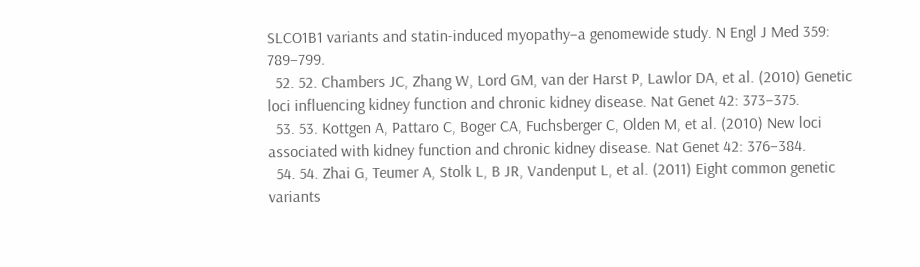SLCO1B1 variants and statin-induced myopathy–a genomewide study. N Engl J Med 359: 789–799.
  52. 52. Chambers JC, Zhang W, Lord GM, van der Harst P, Lawlor DA, et al. (2010) Genetic loci influencing kidney function and chronic kidney disease. Nat Genet 42: 373–375.
  53. 53. Kottgen A, Pattaro C, Boger CA, Fuchsberger C, Olden M, et al. (2010) New loci associated with kidney function and chronic kidney disease. Nat Genet 42: 376–384.
  54. 54. Zhai G, Teumer A, Stolk L, B JR, Vandenput L, et al. (2011) Eight common genetic variants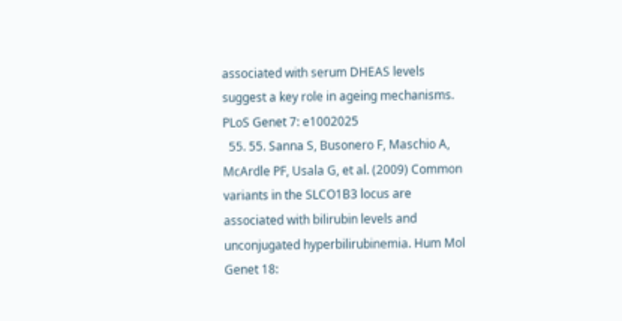associated with serum DHEAS levels suggest a key role in ageing mechanisms. PLoS Genet 7: e1002025
  55. 55. Sanna S, Busonero F, Maschio A, McArdle PF, Usala G, et al. (2009) Common variants in the SLCO1B3 locus are associated with bilirubin levels and unconjugated hyperbilirubinemia. Hum Mol Genet 18: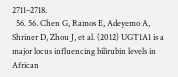2711–2718.
  56. 56. Chen G, Ramos E, Adeyemo A, Shriner D, Zhou J, et al. (2012) UGT1A1 is a major locus influencing bilirubin levels in African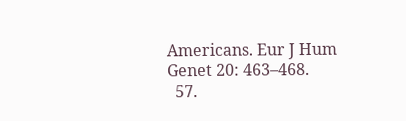Americans. Eur J Hum Genet 20: 463–468.
  57.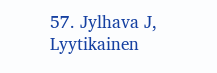57. Jylhava J, Lyytikainen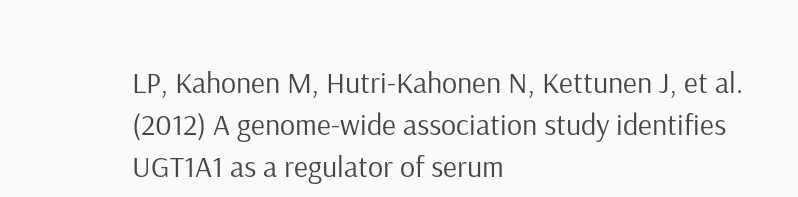LP, Kahonen M, Hutri-Kahonen N, Kettunen J, et al. (2012) A genome-wide association study identifies UGT1A1 as a regulator of serum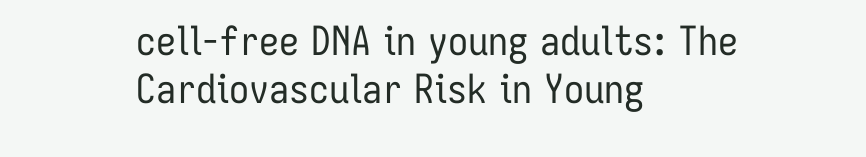cell-free DNA in young adults: The Cardiovascular Risk in Young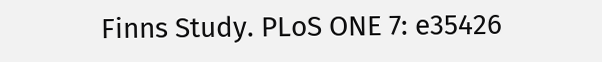Finns Study. PLoS ONE 7: e35426